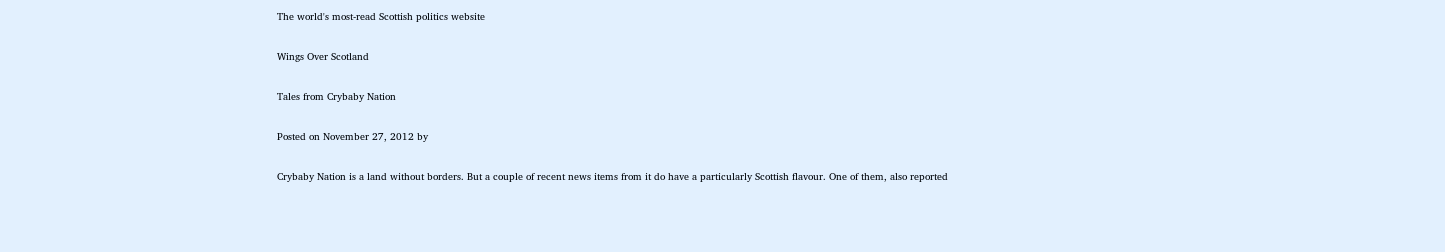The world's most-read Scottish politics website

Wings Over Scotland

Tales from Crybaby Nation

Posted on November 27, 2012 by

Crybaby Nation is a land without borders. But a couple of recent news items from it do have a particularly Scottish flavour. One of them, also reported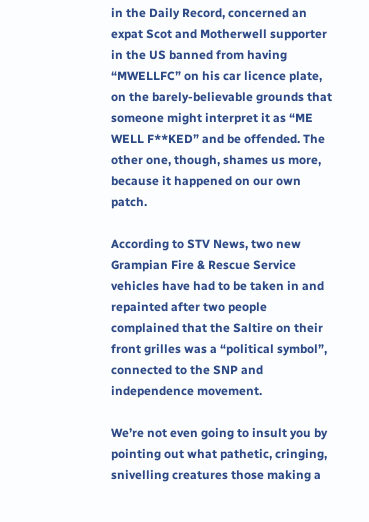in the Daily Record, concerned an expat Scot and Motherwell supporter in the US banned from having “MWELLFC” on his car licence plate, on the barely-believable grounds that someone might interpret it as “ME WELL F**KED” and be offended. The other one, though, shames us more, because it happened on our own patch.

According to STV News, two new Grampian Fire & Rescue Service vehicles have had to be taken in and repainted after two people complained that the Saltire on their front grilles was a “political symbol”, connected to the SNP and independence movement.

We’re not even going to insult you by pointing out what pathetic, cringing, snivelling creatures those making a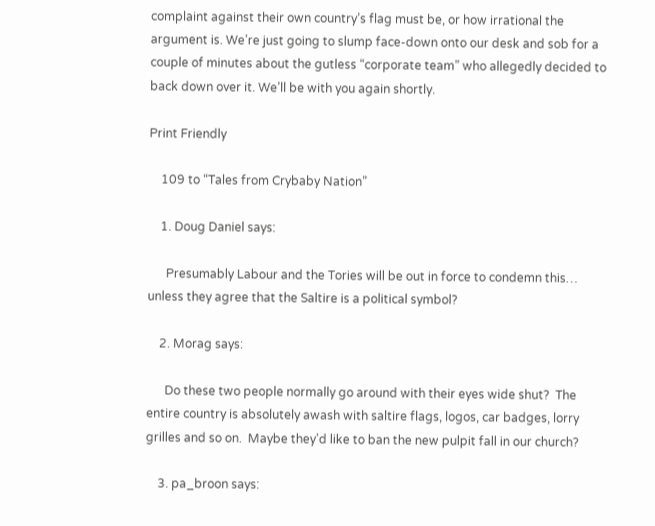complaint against their own country’s flag must be, or how irrational the argument is. We’re just going to slump face-down onto our desk and sob for a couple of minutes about the gutless “corporate team” who allegedly decided to back down over it. We’ll be with you again shortly.

Print Friendly

    109 to “Tales from Crybaby Nation”

    1. Doug Daniel says:

      Presumably Labour and the Tories will be out in force to condemn this… unless they agree that the Saltire is a political symbol?

    2. Morag says:

      Do these two people normally go around with their eyes wide shut?  The entire country is absolutely awash with saltire flags, logos, car badges, lorry grilles and so on.  Maybe they’d like to ban the new pulpit fall in our church?

    3. pa_broon says: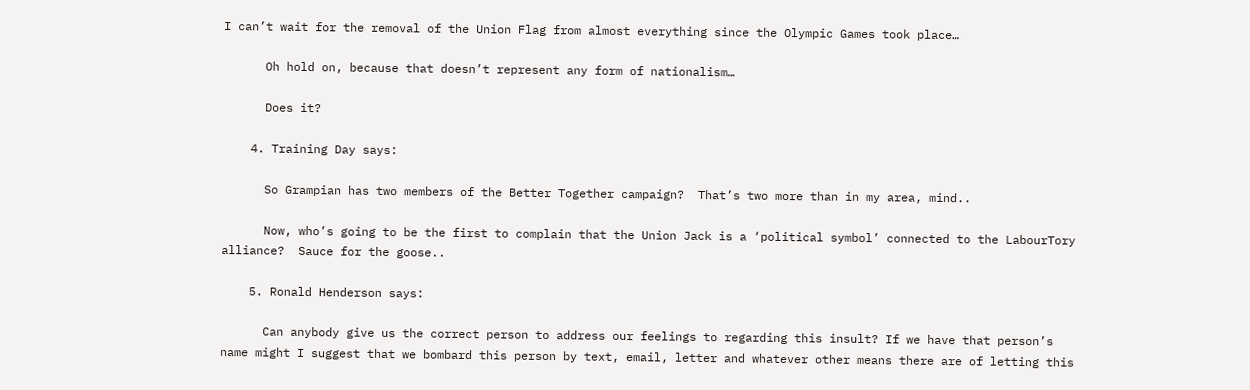I can’t wait for the removal of the Union Flag from almost everything since the Olympic Games took place…

      Oh hold on, because that doesn’t represent any form of nationalism…

      Does it?

    4. Training Day says:

      So Grampian has two members of the Better Together campaign?  That’s two more than in my area, mind..

      Now, who’s going to be the first to complain that the Union Jack is a ‘political symbol’ connected to the LabourTory alliance?  Sauce for the goose..

    5. Ronald Henderson says:

      Can anybody give us the correct person to address our feelings to regarding this insult? If we have that person’s name might I suggest that we bombard this person by text, email, letter and whatever other means there are of letting this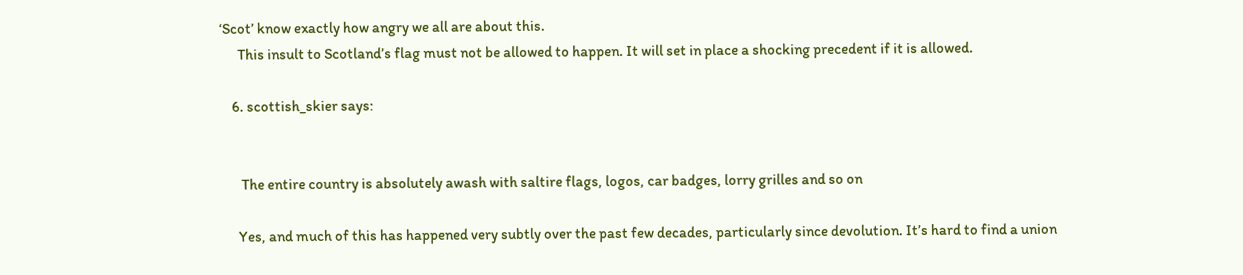‘Scot’ know exactly how angry we all are about this.
      This insult to Scotland’s flag must not be allowed to happen. It will set in place a shocking precedent if it is allowed.

    6. scottish_skier says:


       The entire country is absolutely awash with saltire flags, logos, car badges, lorry grilles and so on

      Yes, and much of this has happened very subtly over the past few decades, particularly since devolution. It’s hard to find a union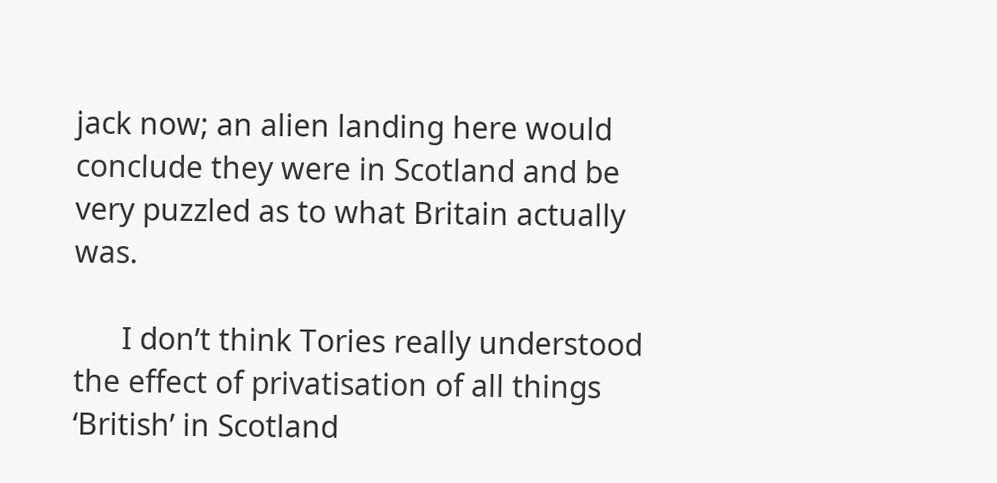jack now; an alien landing here would conclude they were in Scotland and be very puzzled as to what Britain actually was.

      I don’t think Tories really understood the effect of privatisation of all things ‘British’ in Scotland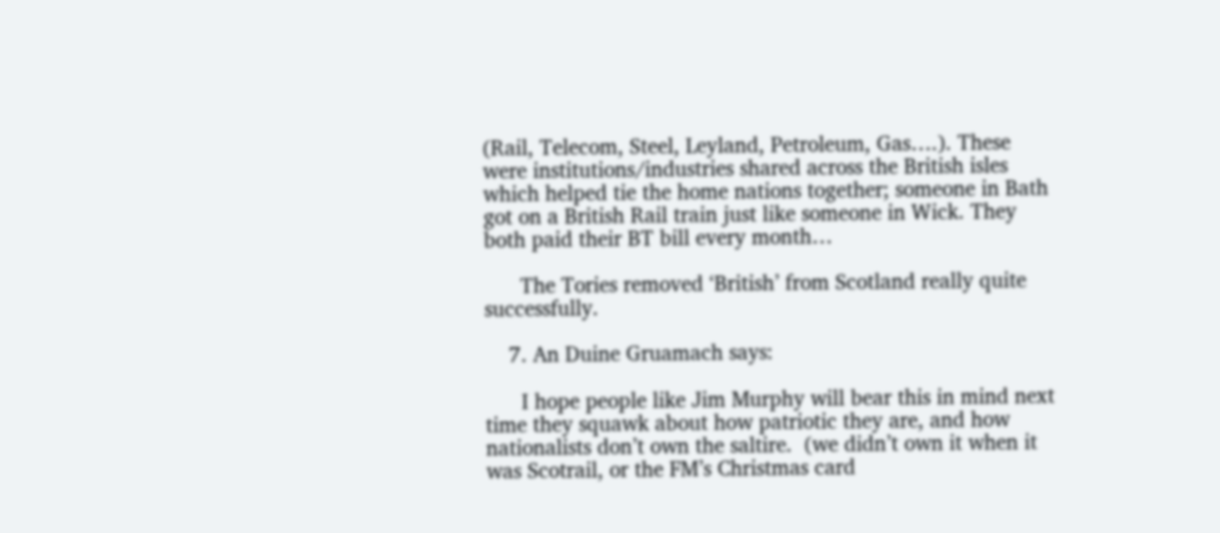(Rail, Telecom, Steel, Leyland, Petroleum, Gas….). These were institutions/industries shared across the British isles which helped tie the home nations together; someone in Bath got on a British Rail train just like someone in Wick. They both paid their BT bill every month…

      The Tories removed ‘British’ from Scotland really quite successfully.

    7. An Duine Gruamach says:

      I hope people like Jim Murphy will bear this in mind next time they squawk about how patriotic they are, and how nationalists don’t own the saltire.  (we didn’t own it when it was Scotrail, or the FM’s Christmas card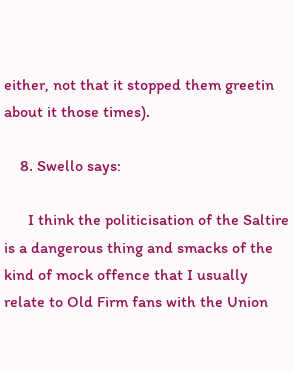either, not that it stopped them greetin about it those times).

    8. Swello says:

      I think the politicisation of the Saltire is a dangerous thing and smacks of the kind of mock offence that I usually relate to Old Firm fans with the Union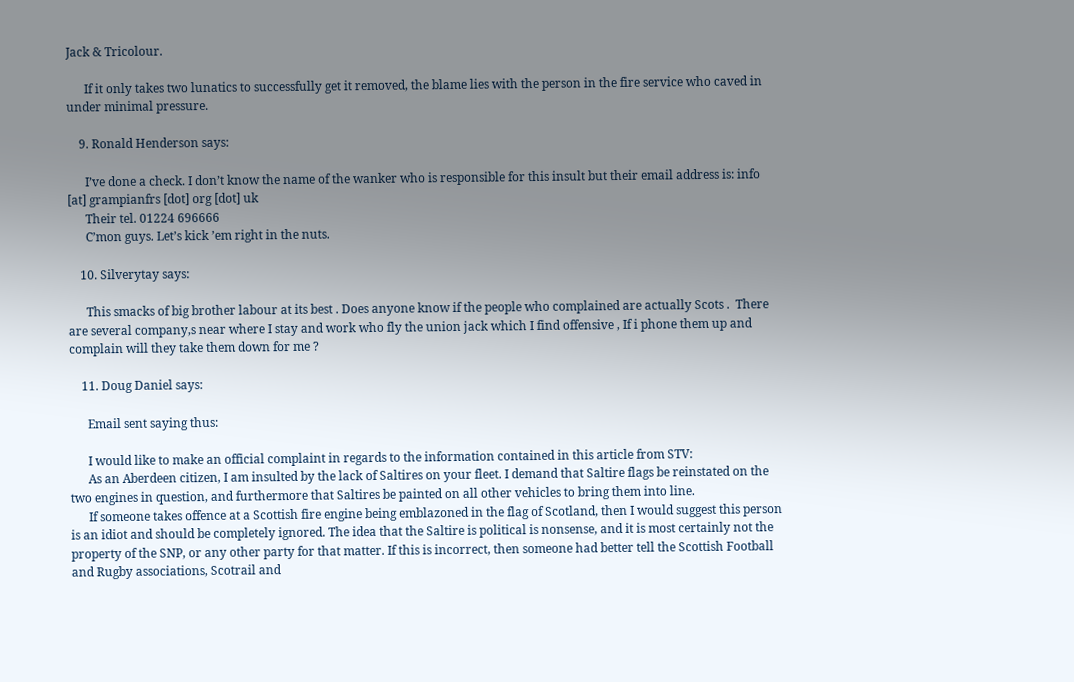Jack & Tricolour.

      If it only takes two lunatics to successfully get it removed, the blame lies with the person in the fire service who caved in under minimal pressure.

    9. Ronald Henderson says:

      I’ve done a check. I don’t know the name of the wanker who is responsible for this insult but their email address is: info [at] grampianfrs [dot] org [dot] uk
      Their tel. 01224 696666
      C’mon guys. Let’s kick ’em right in the nuts.

    10. Silverytay says:

      This smacks of big brother labour at its best . Does anyone know if the people who complained are actually Scots .  There are several company,s near where I stay and work who fly the union jack which I find offensive , If i phone them up and complain will they take them down for me ?

    11. Doug Daniel says:

      Email sent saying thus:

      I would like to make an official complaint in regards to the information contained in this article from STV:
      As an Aberdeen citizen, I am insulted by the lack of Saltires on your fleet. I demand that Saltire flags be reinstated on the two engines in question, and furthermore that Saltires be painted on all other vehicles to bring them into line.
      If someone takes offence at a Scottish fire engine being emblazoned in the flag of Scotland, then I would suggest this person is an idiot and should be completely ignored. The idea that the Saltire is political is nonsense, and it is most certainly not the property of the SNP, or any other party for that matter. If this is incorrect, then someone had better tell the Scottish Football and Rugby associations, Scotrail and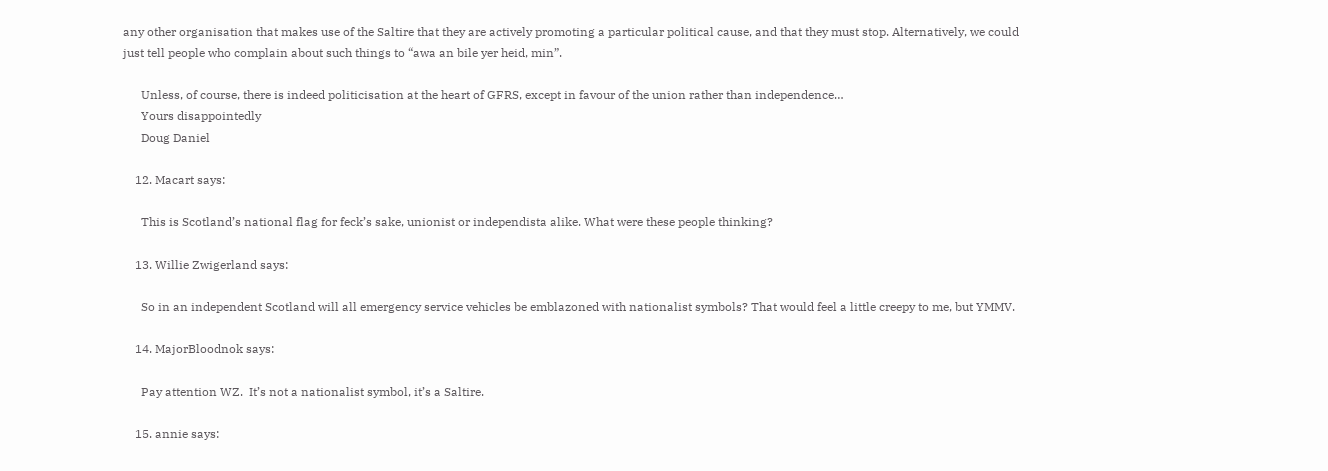any other organisation that makes use of the Saltire that they are actively promoting a particular political cause, and that they must stop. Alternatively, we could just tell people who complain about such things to “awa an bile yer heid, min”.

      Unless, of course, there is indeed politicisation at the heart of GFRS, except in favour of the union rather than independence…
      Yours disappointedly
      Doug Daniel

    12. Macart says:

      This is Scotland’s national flag for feck’s sake, unionist or independista alike. What were these people thinking?

    13. Willie Zwigerland says:

      So in an independent Scotland will all emergency service vehicles be emblazoned with nationalist symbols? That would feel a little creepy to me, but YMMV.

    14. MajorBloodnok says:

      Pay attention WZ.  It’s not a nationalist symbol, it’s a Saltire.

    15. annie says: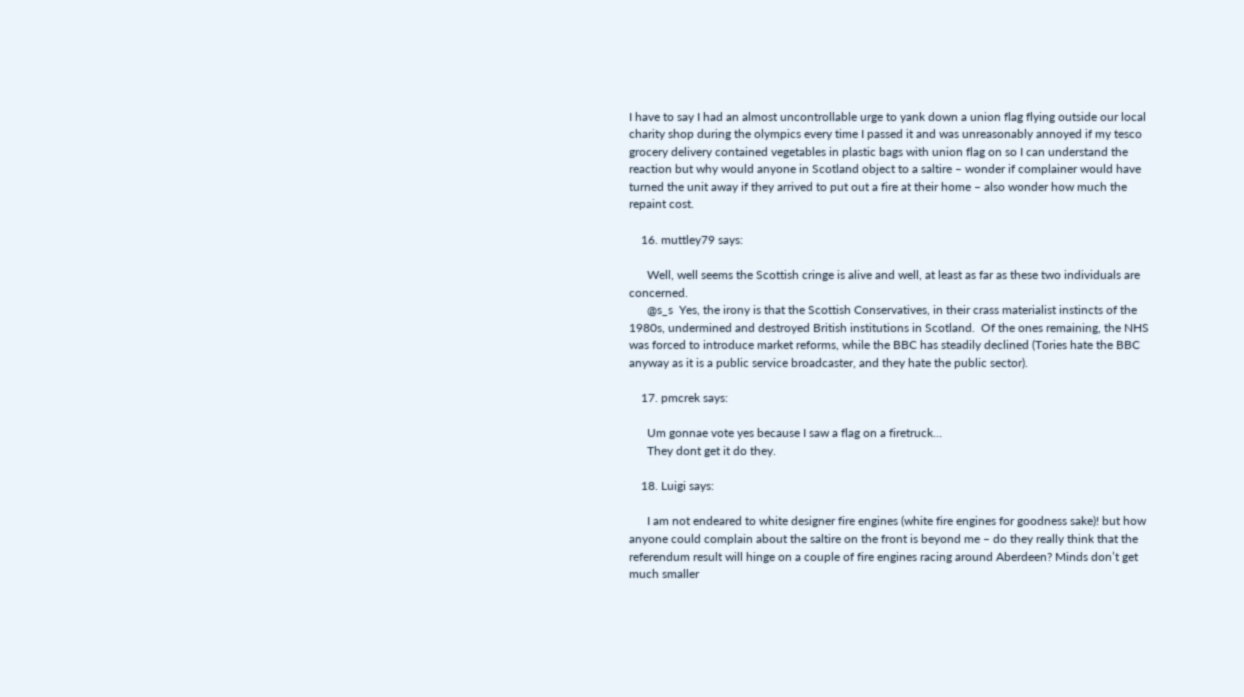I have to say I had an almost uncontrollable urge to yank down a union flag flying outside our local charity shop during the olympics every time I passed it and was unreasonably annoyed if my tesco grocery delivery contained vegetables in plastic bags with union flag on so I can understand the reaction but why would anyone in Scotland object to a saltire – wonder if complainer would have turned the unit away if they arrived to put out a fire at their home – also wonder how much the repaint cost.

    16. muttley79 says:

      Well, well seems the Scottish cringe is alive and well, at least as far as these two individuals are concerned.
      @s_s  Yes, the irony is that the Scottish Conservatives, in their crass materialist instincts of the 1980s, undermined and destroyed British institutions in Scotland.  Of the ones remaining, the NHS was forced to introduce market reforms, while the BBC has steadily declined (Tories hate the BBC anyway as it is a public service broadcaster, and they hate the public sector).

    17. pmcrek says:

      Um gonnae vote yes because I saw a flag on a firetruck…
      They dont get it do they.

    18. Luigi says:

      I am not endeared to white designer fire engines (white fire engines for goodness sake)! but how anyone could complain about the saltire on the front is beyond me – do they really think that the referendum result will hinge on a couple of fire engines racing around Aberdeen? Minds don’t get much smaller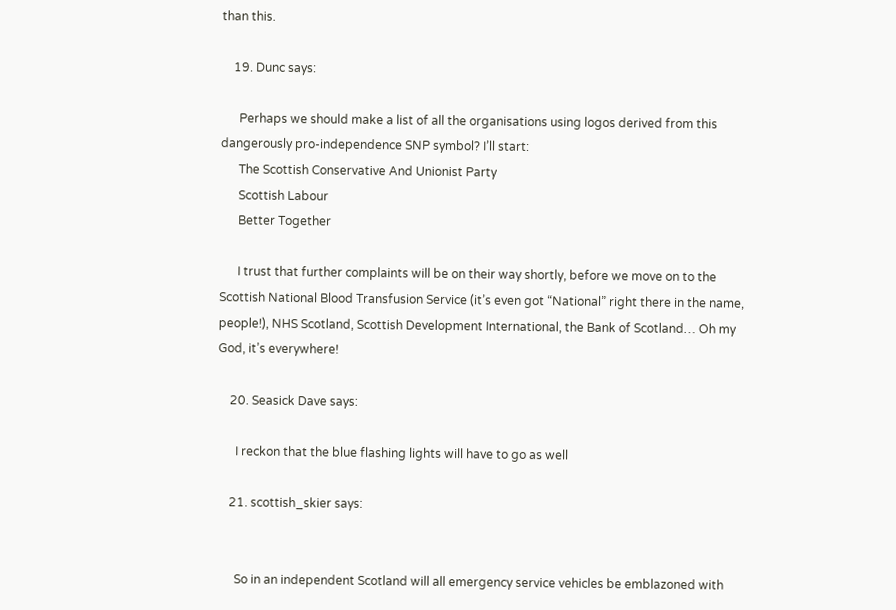than this.

    19. Dunc says:

      Perhaps we should make a list of all the organisations using logos derived from this dangerously pro-independence SNP symbol? I’ll start:
      The Scottish Conservative And Unionist Party
      Scottish Labour
      Better Together

      I trust that further complaints will be on their way shortly, before we move on to the Scottish National Blood Transfusion Service (it’s even got “National” right there in the name, people!), NHS Scotland, Scottish Development International, the Bank of Scotland… Oh my God, it’s everywhere!

    20. Seasick Dave says:

      I reckon that the blue flashing lights will have to go as well

    21. scottish_skier says:


      So in an independent Scotland will all emergency service vehicles be emblazoned with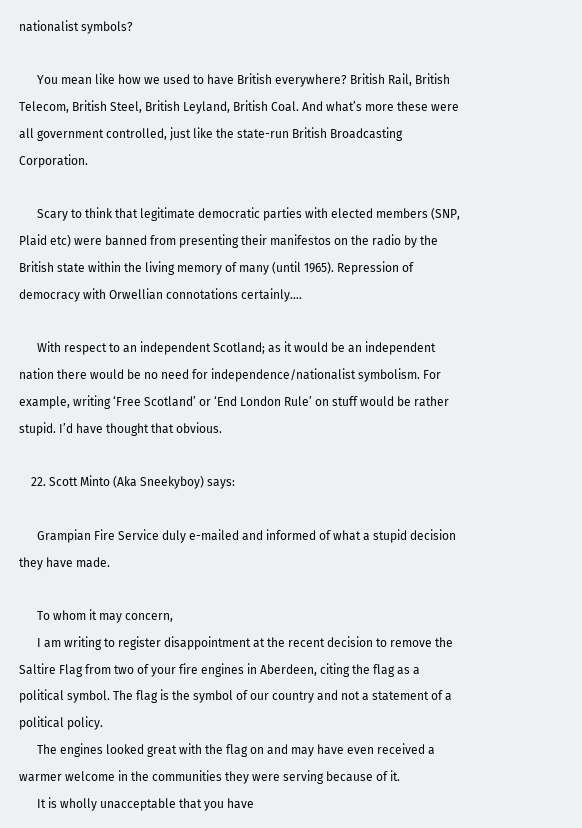nationalist symbols?

      You mean like how we used to have British everywhere? British Rail, British Telecom, British Steel, British Leyland, British Coal. And what’s more these were all government controlled, just like the state-run British Broadcasting Corporation.

      Scary to think that legitimate democratic parties with elected members (SNP, Plaid etc) were banned from presenting their manifestos on the radio by the British state within the living memory of many (until 1965). Repression of democracy with Orwellian connotations certainly….

      With respect to an independent Scotland; as it would be an independent nation there would be no need for independence/nationalist symbolism. For example, writing ‘Free Scotland’ or ‘End London Rule’ on stuff would be rather stupid. I’d have thought that obvious.

    22. Scott Minto (Aka Sneekyboy) says:

      Grampian Fire Service duly e-mailed and informed of what a stupid decision they have made.

      To whom it may concern,
      I am writing to register disappointment at the recent decision to remove the Saltire Flag from two of your fire engines in Aberdeen, citing the flag as a political symbol. The flag is the symbol of our country and not a statement of a political policy.
      The engines looked great with the flag on and may have even received a warmer welcome in the communities they were serving because of it.
      It is wholly unacceptable that you have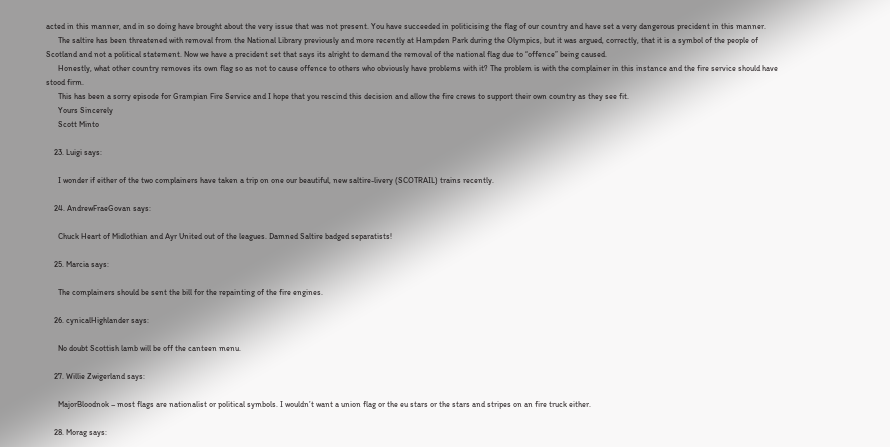acted in this manner, and in so doing have brought about the very issue that was not present. You have succeeded in politicising the flag of our country and have set a very dangerous precident in this manner.
      The saltire has been threatened with removal from the National Library previously and more recently at Hampden Park during the Olympics, but it was argued, correctly, that it is a symbol of the people of Scotland and not a political statement. Now we have a precident set that says its alright to demand the removal of the national flag due to “offence” being caused.
      Honestly, what other country removes its own flag so as not to cause offence to others who obviously have problems with it? The problem is with the complainer in this instance and the fire service should have stood firm.
      This has been a sorry episode for Grampian Fire Service and I hope that you rescind this decision and allow the fire crews to support their own country as they see fit.
      Yours Sincerely
      Scott Minto

    23. Luigi says:

      I wonder if either of the two complainers have taken a trip on one our beautiful, new saltire-livery (SCOTRAIL) trains recently.

    24. AndrewFraeGovan says:

      Chuck Heart of Midlothian and Ayr United out of the leagues. Damned Saltire badged separatists!

    25. Marcia says:

      The complainers should be sent the bill for the repainting of the fire engines.

    26. cynicalHighlander says:

      No doubt Scottish lamb will be off the canteen menu.

    27. Willie Zwigerland says:

      MajorBloodnok – most flags are nationalist or political symbols. I wouldn’t want a union flag or the eu stars or the stars and stripes on an fire truck either.

    28. Morag says: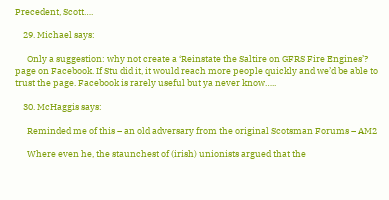Precedent, Scott….

    29. Michael says:

      Only a suggestion: why not create a ‘Reinstate the Saltire on GFRS Fire Engines’? page on Facebook. If Stu did it, it would reach more people quickly and we’d be able to trust the page. Facebook is rarely useful but ya never know…..

    30. McHaggis says:

      Reminded me of this – an old adversary from the original Scotsman Forums – AM2

      Where even he, the staunchest of (irish) unionists argued that the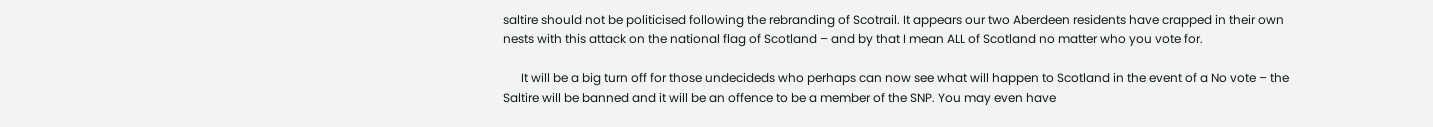saltire should not be politicised following the rebranding of Scotrail. It appears our two Aberdeen residents have crapped in their own nests with this attack on the national flag of Scotland – and by that I mean ALL of Scotland no matter who you vote for.

      It will be a big turn off for those undecideds who perhaps can now see what will happen to Scotland in the event of a No vote – the Saltire will be banned and it will be an offence to be a member of the SNP. You may even have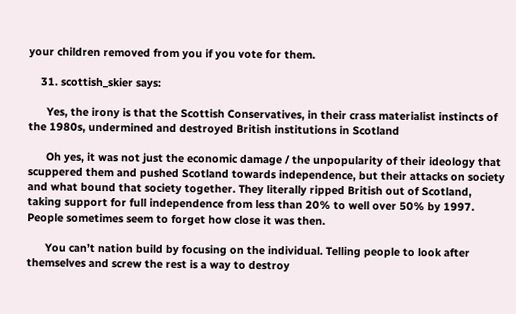your children removed from you if you vote for them.

    31. scottish_skier says:

      Yes, the irony is that the Scottish Conservatives, in their crass materialist instincts of the 1980s, undermined and destroyed British institutions in Scotland

      Oh yes, it was not just the economic damage / the unpopularity of their ideology that scuppered them and pushed Scotland towards independence, but their attacks on society and what bound that society together. They literally ripped British out of Scotland, taking support for full independence from less than 20% to well over 50% by 1997. People sometimes seem to forget how close it was then.

      You can’t nation build by focusing on the individual. Telling people to look after themselves and screw the rest is a way to destroy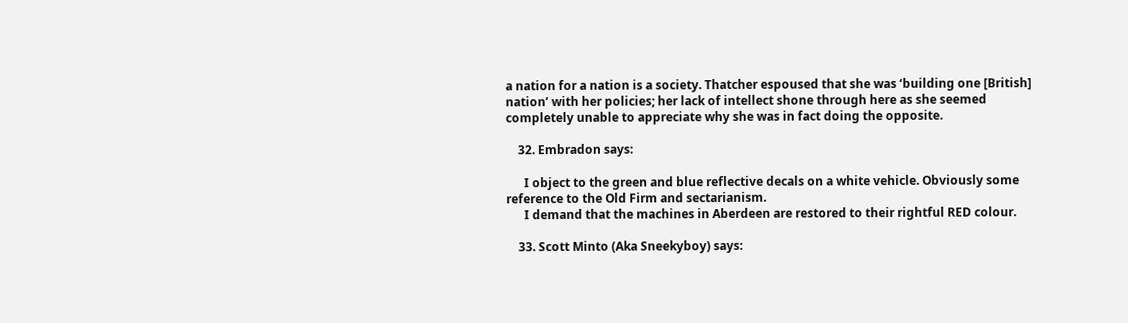a nation for a nation is a society. Thatcher espoused that she was ‘building one [British] nation’ with her policies; her lack of intellect shone through here as she seemed completely unable to appreciate why she was in fact doing the opposite.

    32. Embradon says:

      I object to the green and blue reflective decals on a white vehicle. Obviously some reference to the Old Firm and sectarianism.
      I demand that the machines in Aberdeen are restored to their rightful RED colour.

    33. Scott Minto (Aka Sneekyboy) says: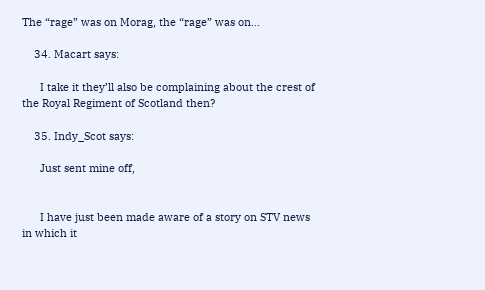The “rage” was on Morag, the “rage” was on…

    34. Macart says:

      I take it they’ll also be complaining about the crest of the Royal Regiment of Scotland then?

    35. Indy_Scot says:

      Just sent mine off,


      I have just been made aware of a story on STV news in which it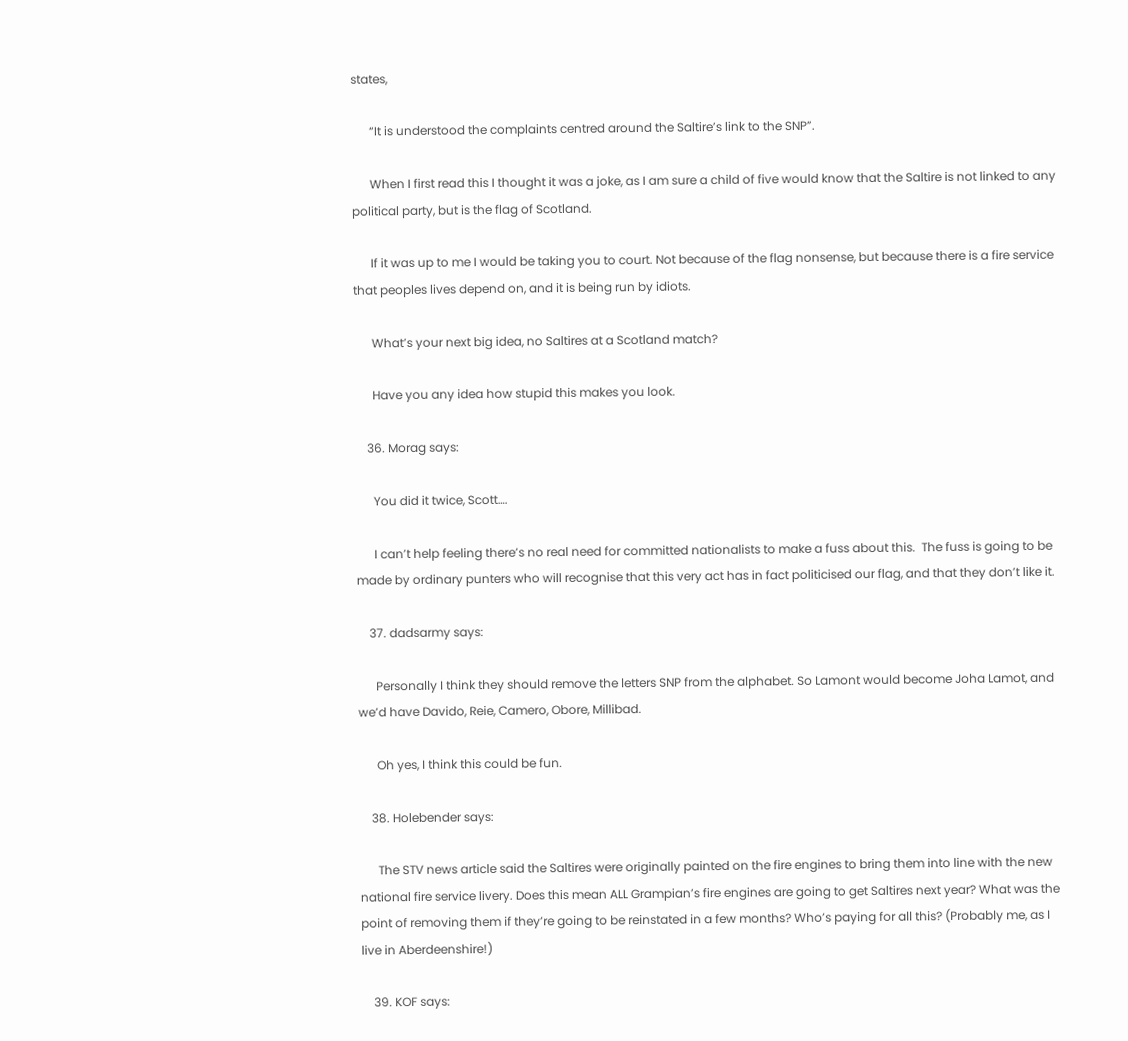states,

      “It is understood the complaints centred around the Saltire’s link to the SNP”.

      When I first read this I thought it was a joke, as I am sure a child of five would know that the Saltire is not linked to any political party, but is the flag of Scotland.

      If it was up to me I would be taking you to court. Not because of the flag nonsense, but because there is a fire service that peoples lives depend on, and it is being run by idiots.

      What’s your next big idea, no Saltires at a Scotland match?

      Have you any idea how stupid this makes you look.

    36. Morag says:

      You did it twice, Scott….

      I can’t help feeling there’s no real need for committed nationalists to make a fuss about this.  The fuss is going to be made by ordinary punters who will recognise that this very act has in fact politicised our flag, and that they don’t like it.

    37. dadsarmy says:

      Personally I think they should remove the letters SNP from the alphabet. So Lamont would become Joha Lamot, and we’d have Davido, Reie, Camero, Obore, Millibad.

      Oh yes, I think this could be fun.

    38. Holebender says:

      The STV news article said the Saltires were originally painted on the fire engines to bring them into line with the new national fire service livery. Does this mean ALL Grampian’s fire engines are going to get Saltires next year? What was the point of removing them if they’re going to be reinstated in a few months? Who’s paying for all this? (Probably me, as I live in Aberdeenshire!)

    39. KOF says: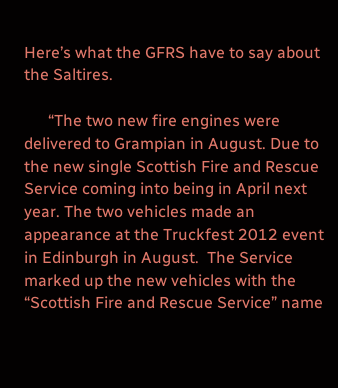Here’s what the GFRS have to say about the Saltires.

      “The two new fire engines were delivered to Grampian in August. Due to the new single Scottish Fire and Rescue Service coming into being in April next year. The two vehicles made an appearance at the Truckfest 2012 event in Edinburgh in August.  The Service marked up the new vehicles with the “Scottish Fire and Rescue Service” name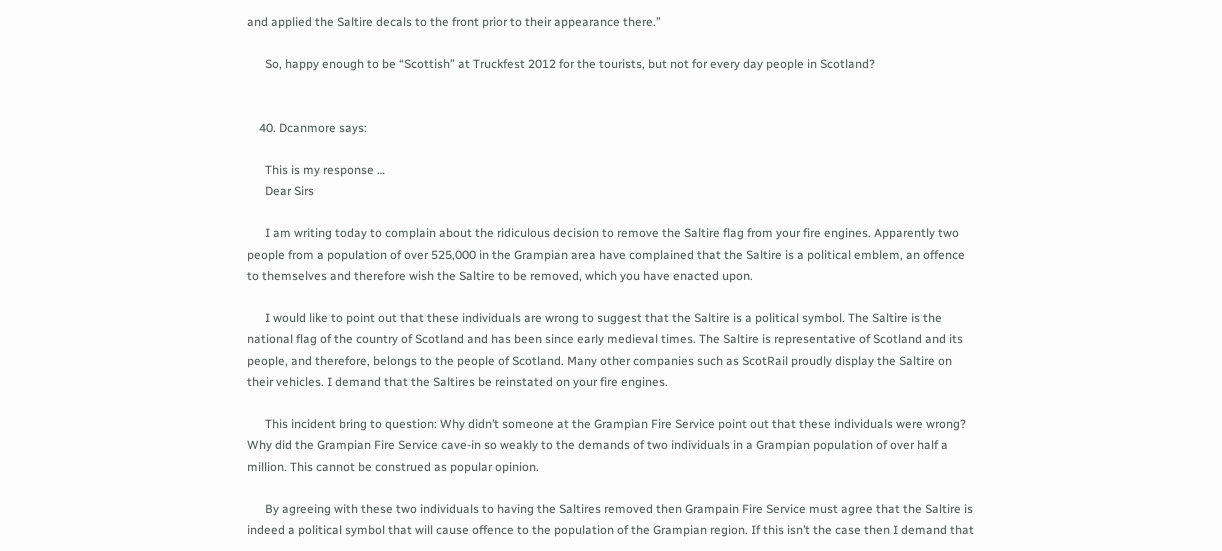and applied the Saltire decals to the front prior to their appearance there.”

      So, happy enough to be “Scottish” at Truckfest 2012 for the tourists, but not for every day people in Scotland?


    40. Dcanmore says:

      This is my response …
      Dear Sirs

      I am writing today to complain about the ridiculous decision to remove the Saltire flag from your fire engines. Apparently two people from a population of over 525,000 in the Grampian area have complained that the Saltire is a political emblem, an offence to themselves and therefore wish the Saltire to be removed, which you have enacted upon.

      I would like to point out that these individuals are wrong to suggest that the Saltire is a political symbol. The Saltire is the national flag of the country of Scotland and has been since early medieval times. The Saltire is representative of Scotland and its people, and therefore, belongs to the people of Scotland. Many other companies such as ScotRail proudly display the Saltire on their vehicles. I demand that the Saltires be reinstated on your fire engines.

      This incident bring to question: Why didn’t someone at the Grampian Fire Service point out that these individuals were wrong? Why did the Grampian Fire Service cave-in so weakly to the demands of two individuals in a Grampian population of over half a million. This cannot be construed as popular opinion.

      By agreeing with these two individuals to having the Saltires removed then Grampain Fire Service must agree that the Saltire is indeed a political symbol that will cause offence to the population of the Grampian region. If this isn’t the case then I demand that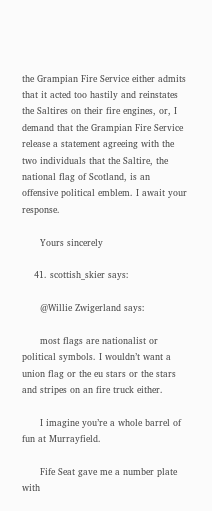the Grampian Fire Service either admits that it acted too hastily and reinstates the Saltires on their fire engines, or, I demand that the Grampian Fire Service release a statement agreeing with the two individuals that the Saltire, the national flag of Scotland, is an offensive political emblem. I await your response.

      Yours sincerely

    41. scottish_skier says:

      @Willie Zwigerland says:

      most flags are nationalist or political symbols. I wouldn’t want a union flag or the eu stars or the stars and stripes on an fire truck either.

      I imagine you’re a whole barrel of fun at Murrayfield.

      Fife Seat gave me a number plate with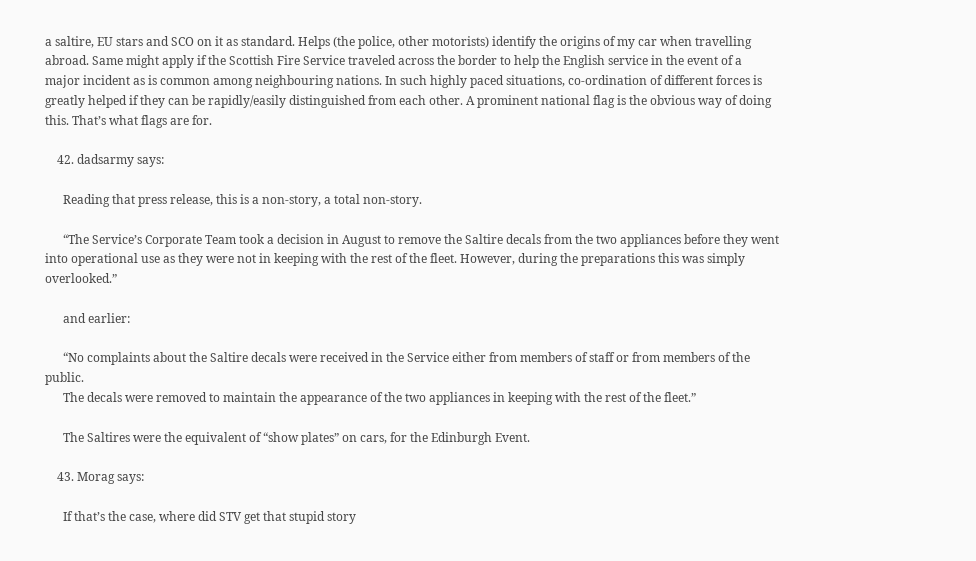a saltire, EU stars and SCO on it as standard. Helps (the police, other motorists) identify the origins of my car when travelling abroad. Same might apply if the Scottish Fire Service traveled across the border to help the English service in the event of a major incident as is common among neighbouring nations. In such highly paced situations, co-ordination of different forces is greatly helped if they can be rapidly/easily distinguished from each other. A prominent national flag is the obvious way of doing this. That’s what flags are for.

    42. dadsarmy says:

      Reading that press release, this is a non-story, a total non-story.

      “The Service’s Corporate Team took a decision in August to remove the Saltire decals from the two appliances before they went into operational use as they were not in keeping with the rest of the fleet. However, during the preparations this was simply overlooked.”

      and earlier:

      “No complaints about the Saltire decals were received in the Service either from members of staff or from members of the public.
      The decals were removed to maintain the appearance of the two appliances in keeping with the rest of the fleet.”

      The Saltires were the equivalent of “show plates” on cars, for the Edinburgh Event.

    43. Morag says:

      If that’s the case, where did STV get that stupid story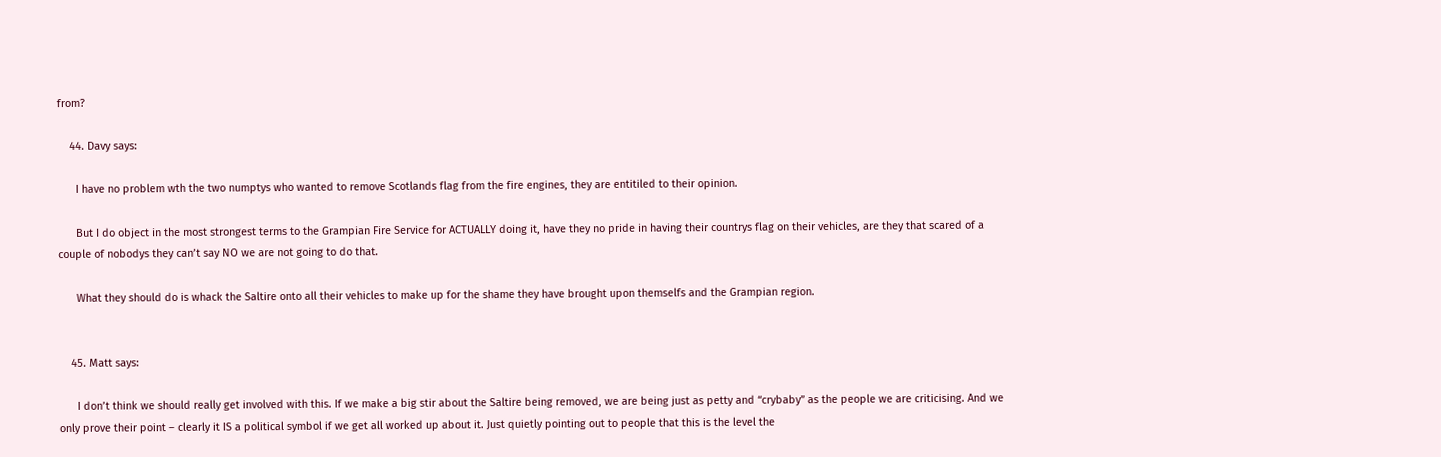from?

    44. Davy says:

      I have no problem wth the two numptys who wanted to remove Scotlands flag from the fire engines, they are entitiled to their opinion.

      But I do object in the most strongest terms to the Grampian Fire Service for ACTUALLY doing it, have they no pride in having their countrys flag on their vehicles, are they that scared of a couple of nobodys they can’t say NO we are not going to do that.

      What they should do is whack the Saltire onto all their vehicles to make up for the shame they have brought upon themselfs and the Grampian region.


    45. Matt says:

      I don’t think we should really get involved with this. If we make a big stir about the Saltire being removed, we are being just as petty and “crybaby” as the people we are criticising. And we only prove their point – clearly it IS a political symbol if we get all worked up about it. Just quietly pointing out to people that this is the level the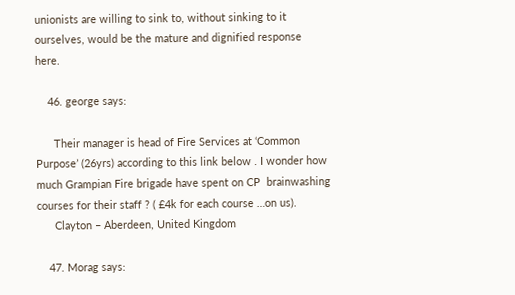unionists are willing to sink to, without sinking to it ourselves, would be the mature and dignified response here.

    46. george says:

      Their manager is head of Fire Services at ‘Common Purpose’ (26yrs) according to this link below . I wonder how much Grampian Fire brigade have spent on CP  brainwashing courses for their staff ? ( £4k for each course …on us).
      Clayton – Aberdeen, United Kingdom

    47. Morag says: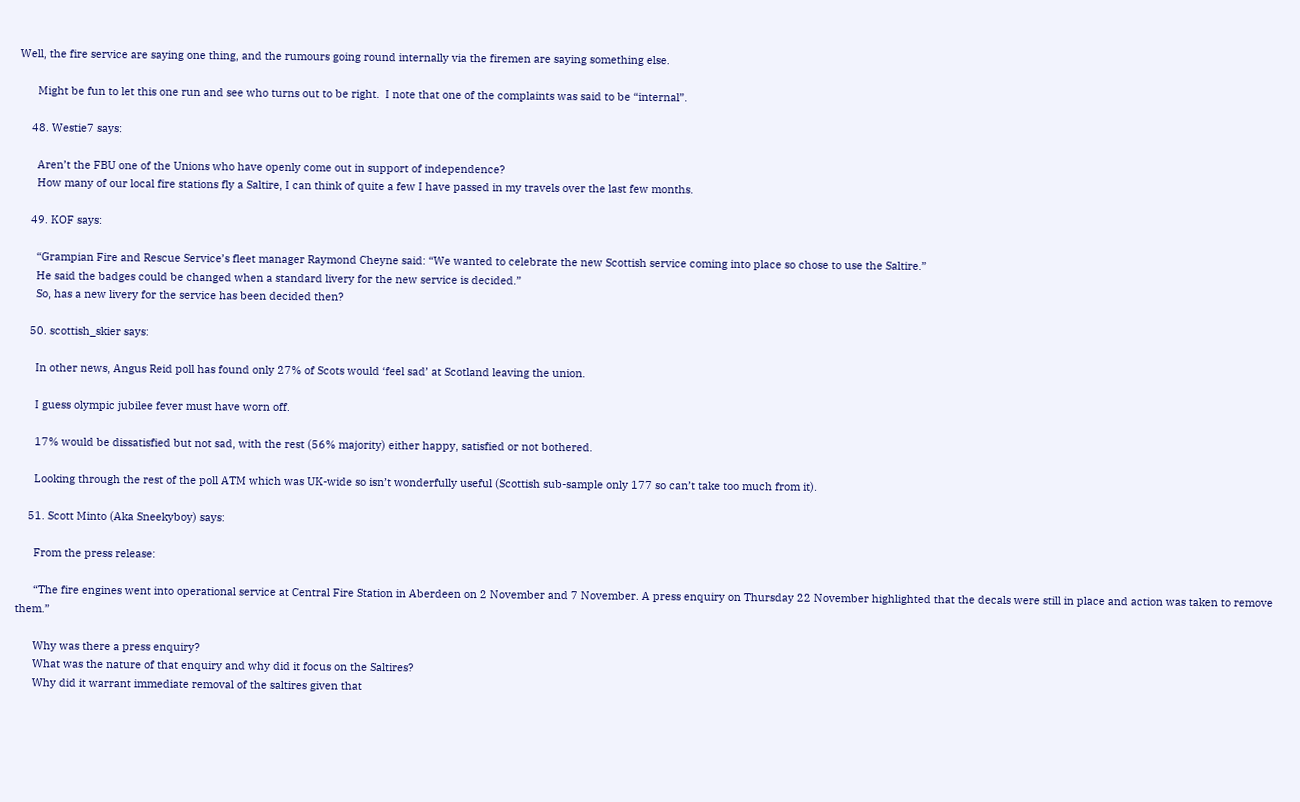Well, the fire service are saying one thing, and the rumours going round internally via the firemen are saying something else.

      Might be fun to let this one run and see who turns out to be right.  I note that one of the complaints was said to be “internal”.

    48. Westie7 says:

      Aren’t the FBU one of the Unions who have openly come out in support of independence?
      How many of our local fire stations fly a Saltire, I can think of quite a few I have passed in my travels over the last few months.

    49. KOF says:

      “Grampian Fire and Rescue Service’s fleet manager Raymond Cheyne said: “We wanted to celebrate the new Scottish service coming into place so chose to use the Saltire.”
      He said the badges could be changed when a standard livery for the new service is decided.”
      So, has a new livery for the service has been decided then?

    50. scottish_skier says:

      In other news, Angus Reid poll has found only 27% of Scots would ‘feel sad’ at Scotland leaving the union.

      I guess olympic jubilee fever must have worn off.

      17% would be dissatisfied but not sad, with the rest (56% majority) either happy, satisfied or not bothered.

      Looking through the rest of the poll ATM which was UK-wide so isn’t wonderfully useful (Scottish sub-sample only 177 so can’t take too much from it).

    51. Scott Minto (Aka Sneekyboy) says:

      From the press release:

      “The fire engines went into operational service at Central Fire Station in Aberdeen on 2 November and 7 November. A press enquiry on Thursday 22 November highlighted that the decals were still in place and action was taken to remove them.”

      Why was there a press enquiry?
      What was the nature of that enquiry and why did it focus on the Saltires?
      Why did it warrant immediate removal of the saltires given that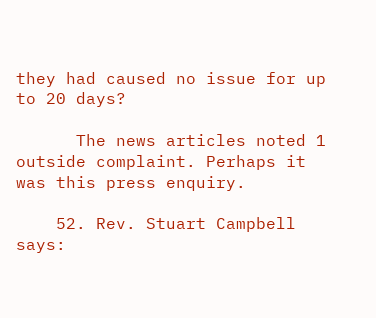they had caused no issue for up to 20 days?

      The news articles noted 1 outside complaint. Perhaps it was this press enquiry.

    52. Rev. Stuart Campbell says: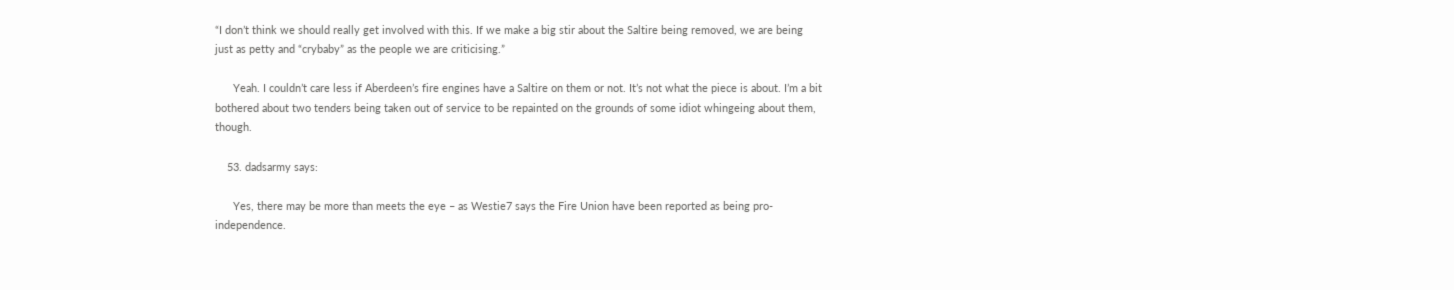“I don’t think we should really get involved with this. If we make a big stir about the Saltire being removed, we are being just as petty and “crybaby” as the people we are criticising.”

      Yeah. I couldn’t care less if Aberdeen’s fire engines have a Saltire on them or not. It’s not what the piece is about. I’m a bit bothered about two tenders being taken out of service to be repainted on the grounds of some idiot whingeing about them, though.

    53. dadsarmy says:

      Yes, there may be more than meets the eye – as Westie7 says the Fire Union have been reported as being pro-independence.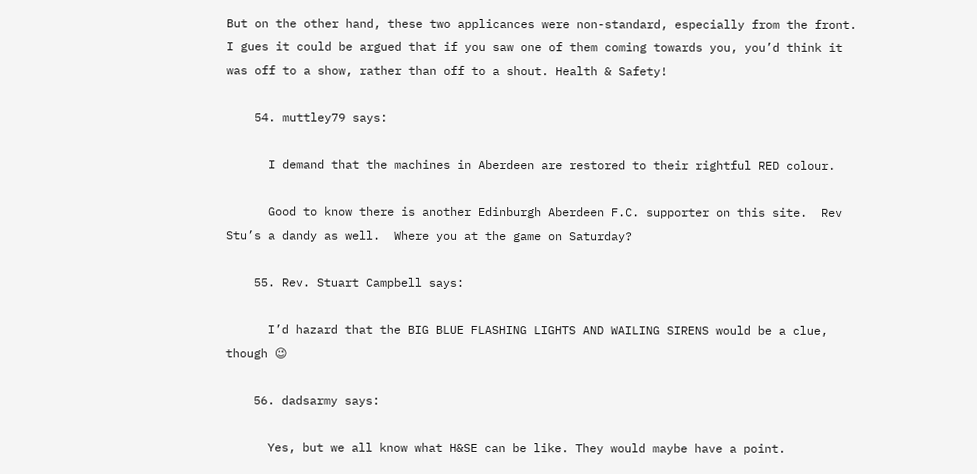But on the other hand, these two applicances were non-standard, especially from the front. I gues it could be argued that if you saw one of them coming towards you, you’d think it was off to a show, rather than off to a shout. Health & Safety!

    54. muttley79 says:

      I demand that the machines in Aberdeen are restored to their rightful RED colour.

      Good to know there is another Edinburgh Aberdeen F.C. supporter on this site.  Rev Stu’s a dandy as well.  Where you at the game on Saturday?

    55. Rev. Stuart Campbell says:

      I’d hazard that the BIG BLUE FLASHING LIGHTS AND WAILING SIRENS would be a clue, though 😉

    56. dadsarmy says:

      Yes, but we all know what H&SE can be like. They would maybe have a point.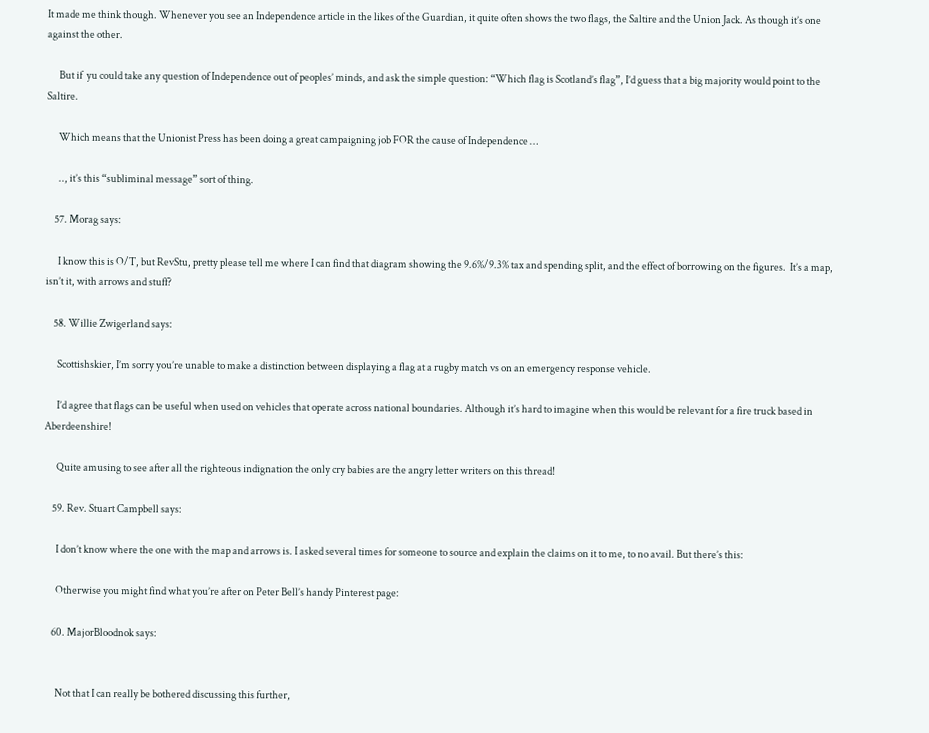It made me think though. Whenever you see an Independence article in the likes of the Guardian, it quite often shows the two flags, the Saltire and the Union Jack. As though it’s one against the other.

      But if  yu could take any question of Independence out of peoples’ minds, and ask the simple question: “Which flag is Scotland’s flag”, I’d guess that a big majority would point to the Saltire.

      Which means that the Unionist Press has been doing a great campaigning job FOR the cause of Independence …

      .., it’s this “subliminal message” sort of thing.

    57. Morag says:

      I know this is O/T, but RevStu, pretty please tell me where I can find that diagram showing the 9.6%/9.3% tax and spending split, and the effect of borrowing on the figures.  It’s a map, isn’t it, with arrows and stuff?

    58. Willie Zwigerland says:

      Scottishskier, I’m sorry you’re unable to make a distinction between displaying a flag at a rugby match vs on an emergency response vehicle.

      I’d agree that flags can be useful when used on vehicles that operate across national boundaries. Although it’s hard to imagine when this would be relevant for a fire truck based in Aberdeenshire!

      Quite amusing to see after all the righteous indignation the only cry babies are the angry letter writers on this thread!

    59. Rev. Stuart Campbell says:

      I don’t know where the one with the map and arrows is. I asked several times for someone to source and explain the claims on it to me, to no avail. But there’s this:

      Otherwise you might find what you’re after on Peter Bell’s handy Pinterest page:

    60. MajorBloodnok says:


      Not that I can really be bothered discussing this further,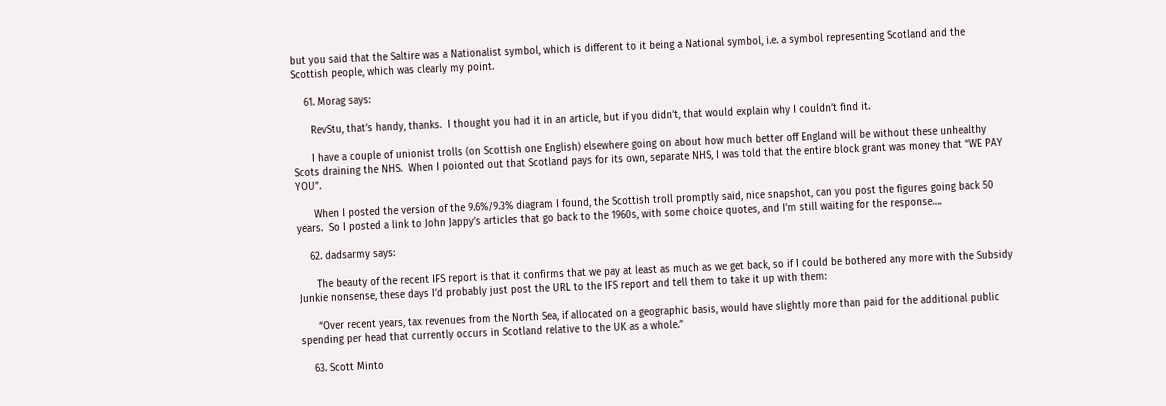but you said that the Saltire was a Nationalist symbol, which is different to it being a National symbol, i.e. a symbol representing Scotland and the Scottish people, which was clearly my point.

    61. Morag says:

      RevStu, that’s handy, thanks.  I thought you had it in an article, but if you didn’t, that would explain why I couldn’t find it.

      I have a couple of unionist trolls (on Scottish one English) elsewhere going on about how much better off England will be without these unhealthy Scots draining the NHS.  When I poionted out that Scotland pays for its own, separate NHS, I was told that the entire block grant was money that “WE PAY YOU”.

      When I posted the version of the 9.6%/9.3% diagram I found, the Scottish troll promptly said, nice snapshot, can you post the figures going back 50 years.  So I posted a link to John Jappy’s articles that go back to the 1960s, with some choice quotes, and I’m still waiting for the response….

    62. dadsarmy says:

      The beauty of the recent IFS report is that it confirms that we pay at least as much as we get back, so if I could be bothered any more with the Subsidy Junkie nonsense, these days I’d probably just post the URL to the IFS report and tell them to take it up with them:

      “Over recent years, tax revenues from the North Sea, if allocated on a geographic basis, would have slightly more than paid for the additional public spending per head that currently occurs in Scotland relative to the UK as a whole.”

    63. Scott Minto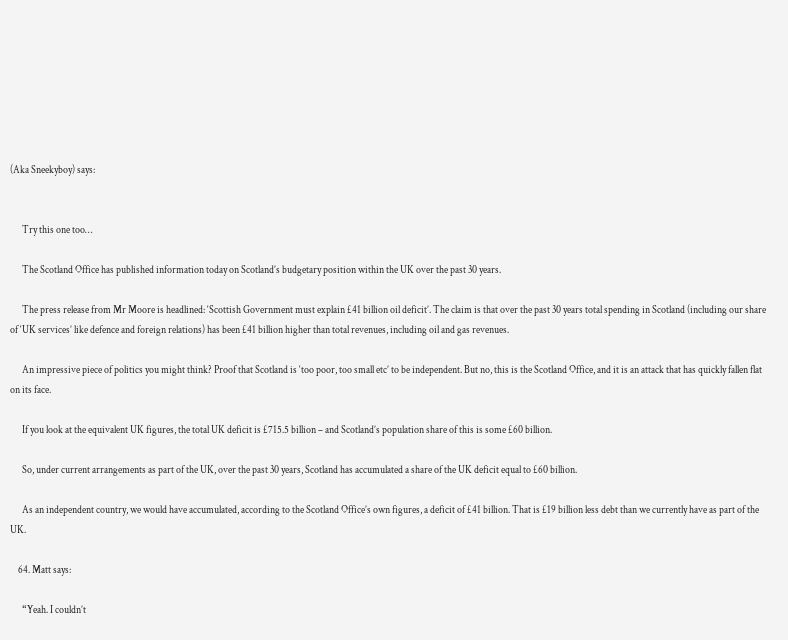(Aka Sneekyboy) says:


      Try this one too…

      The Scotland Office has published information today on Scotland’s budgetary position within the UK over the past 30 years.

      The press release from Mr Moore is headlined: ‘Scottish Government must explain £41 billion oil deficit’. The claim is that over the past 30 years total spending in Scotland (including our share of ‘UK services’ like defence and foreign relations) has been £41 billion higher than total revenues, including oil and gas revenues.

      An impressive piece of politics you might think? Proof that Scotland is ‘too poor, too small etc’ to be independent. But no, this is the Scotland Office, and it is an attack that has quickly fallen flat on its face.

      If you look at the equivalent UK figures, the total UK deficit is £715.5 billion – and Scotland’s population share of this is some £60 billion.

      So, under current arrangements as part of the UK, over the past 30 years, Scotland has accumulated a share of the UK deficit equal to £60 billion.

      As an independent country, we would have accumulated, according to the Scotland Office’s own figures, a deficit of £41 billion. That is £19 billion less debt than we currently have as part of the UK.

    64. Matt says:

      “Yeah. I couldn’t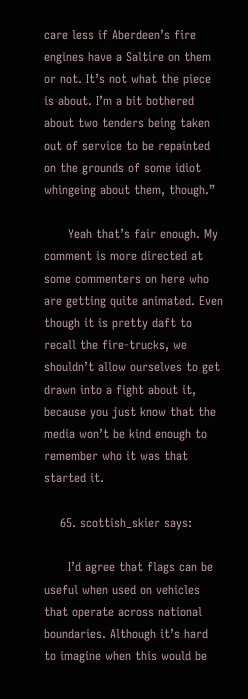care less if Aberdeen’s fire engines have a Saltire on them or not. It’s not what the piece is about. I’m a bit bothered about two tenders being taken out of service to be repainted on the grounds of some idiot whingeing about them, though.”

      Yeah that’s fair enough. My comment is more directed at some commenters on here who are getting quite animated. Even though it is pretty daft to recall the fire-trucks, we shouldn’t allow ourselves to get drawn into a fight about it, because you just know that the media won’t be kind enough to remember who it was that started it.

    65. scottish_skier says:

      I’d agree that flags can be useful when used on vehicles that operate across national boundaries. Although it’s hard to imagine when this would be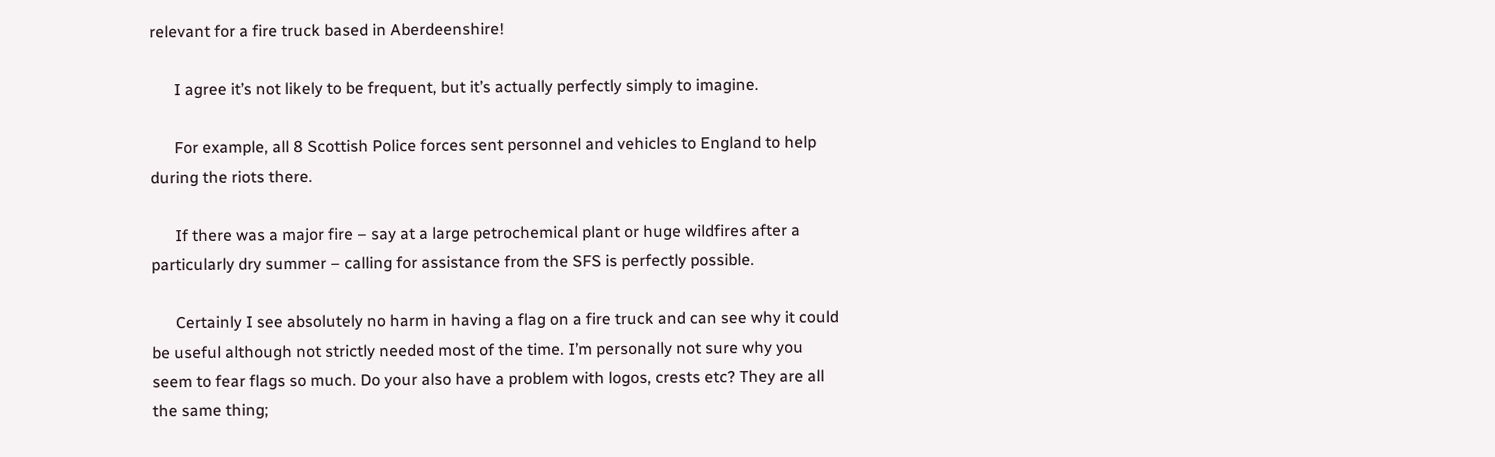relevant for a fire truck based in Aberdeenshire!

      I agree it’s not likely to be frequent, but it’s actually perfectly simply to imagine.

      For example, all 8 Scottish Police forces sent personnel and vehicles to England to help during the riots there.

      If there was a major fire – say at a large petrochemical plant or huge wildfires after a particularly dry summer – calling for assistance from the SFS is perfectly possible.

      Certainly I see absolutely no harm in having a flag on a fire truck and can see why it could be useful although not strictly needed most of the time. I’m personally not sure why you seem to fear flags so much. Do your also have a problem with logos, crests etc? They are all the same thing;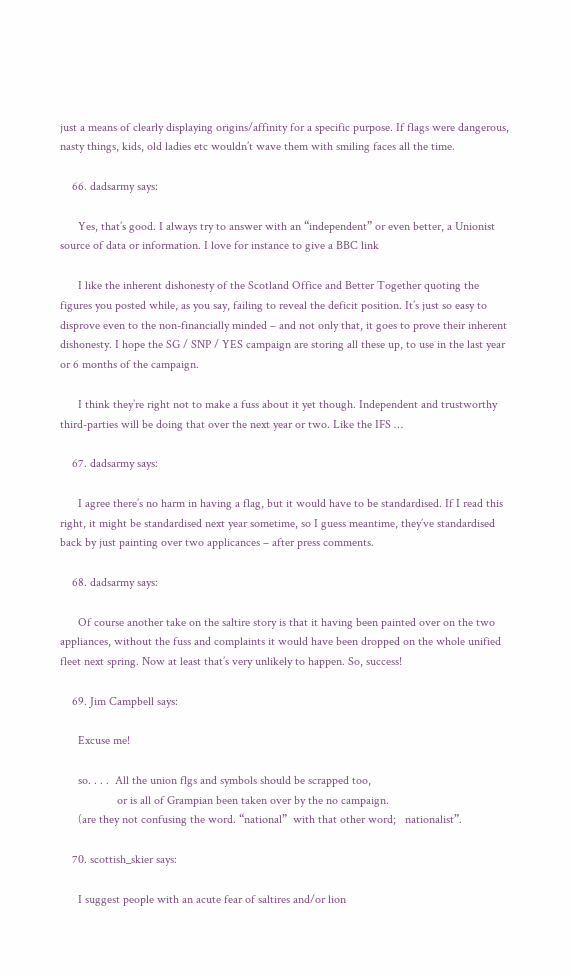just a means of clearly displaying origins/affinity for a specific purpose. If flags were dangerous, nasty things, kids, old ladies etc wouldn’t wave them with smiling faces all the time.

    66. dadsarmy says:

      Yes, that’s good. I always try to answer with an “independent” or even better, a Unionist source of data or information. I love for instance to give a BBC link

      I like the inherent dishonesty of the Scotland Office and Better Together quoting the figures you posted while, as you say, failing to reveal the deficit position. It’s just so easy to disprove even to the non-financially minded – and not only that, it goes to prove their inherent dishonesty. I hope the SG / SNP / YES campaign are storing all these up, to use in the last year or 6 months of the campaign.

      I think they’re right not to make a fuss about it yet though. Independent and trustworthy third-parties will be doing that over the next year or two. Like the IFS …

    67. dadsarmy says:

      I agree there’s no harm in having a flag, but it would have to be standardised. If I read this right, it might be standardised next year sometime, so I guess meantime, they’ve standardised back by just painting over two applicances – after press comments.

    68. dadsarmy says:

      Of course another take on the saltire story is that it having been painted over on the two appliances, without the fuss and complaints it would have been dropped on the whole unified fleet next spring. Now at least that’s very unlikely to happen. So, success!

    69. Jim Campbell says:

      Excuse me!

      so. . . .  All the union flgs and symbols should be scrapped too,
                   or is all of Grampian been taken over by the no campaign.
      (are they not confusing the word. “national”  with that other word;   nationalist”.

    70. scottish_skier says:

      I suggest people with an acute fear of saltires and/or lion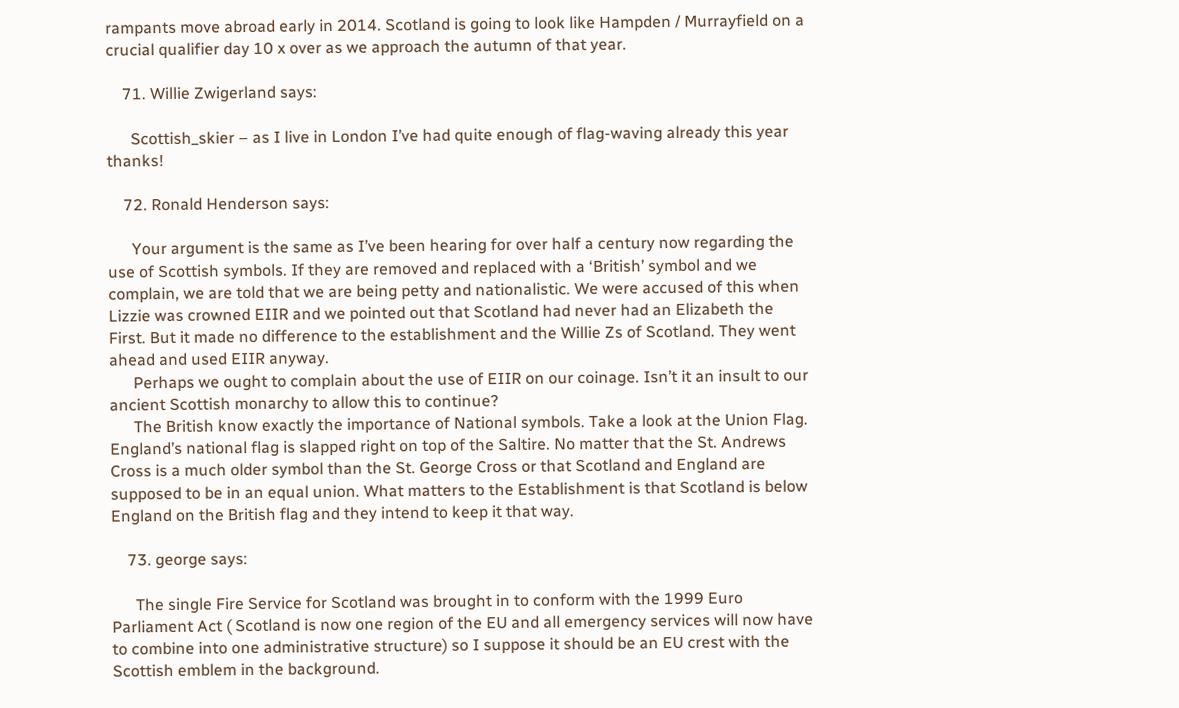rampants move abroad early in 2014. Scotland is going to look like Hampden / Murrayfield on a crucial qualifier day 10 x over as we approach the autumn of that year.

    71. Willie Zwigerland says:

      Scottish_skier – as I live in London I’ve had quite enough of flag-waving already this year thanks!

    72. Ronald Henderson says:

      Your argument is the same as I’ve been hearing for over half a century now regarding the use of Scottish symbols. If they are removed and replaced with a ‘British’ symbol and we complain, we are told that we are being petty and nationalistic. We were accused of this when Lizzie was crowned EIIR and we pointed out that Scotland had never had an Elizabeth the First. But it made no difference to the establishment and the Willie Zs of Scotland. They went ahead and used EIIR anyway.
      Perhaps we ought to complain about the use of EIIR on our coinage. Isn’t it an insult to our ancient Scottish monarchy to allow this to continue?
      The British know exactly the importance of National symbols. Take a look at the Union Flag. England’s national flag is slapped right on top of the Saltire. No matter that the St. Andrews Cross is a much older symbol than the St. George Cross or that Scotland and England are supposed to be in an equal union. What matters to the Establishment is that Scotland is below England on the British flag and they intend to keep it that way.

    73. george says:

      The single Fire Service for Scotland was brought in to conform with the 1999 Euro Parliament Act ( Scotland is now one region of the EU and all emergency services will now have to combine into one administrative structure) so I suppose it should be an EU crest with the Scottish emblem in the background.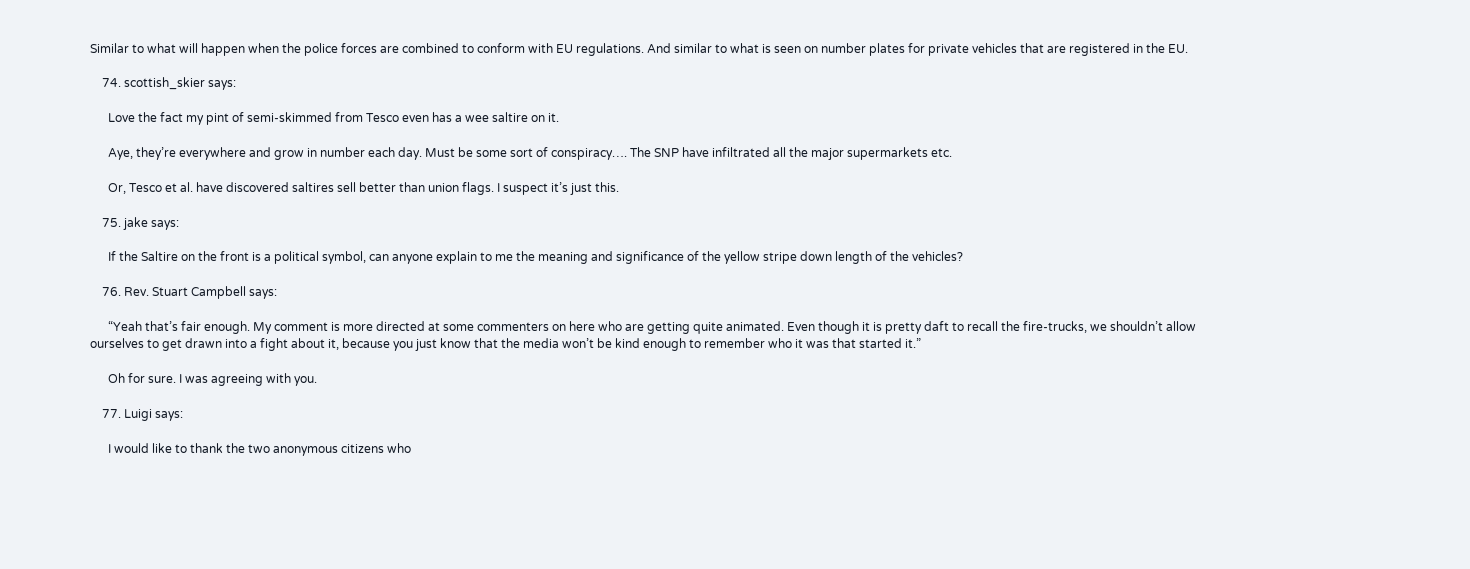Similar to what will happen when the police forces are combined to conform with EU regulations. And similar to what is seen on number plates for private vehicles that are registered in the EU.

    74. scottish_skier says:

      Love the fact my pint of semi-skimmed from Tesco even has a wee saltire on it.

      Aye, they’re everywhere and grow in number each day. Must be some sort of conspiracy…. The SNP have infiltrated all the major supermarkets etc.

      Or, Tesco et al. have discovered saltires sell better than union flags. I suspect it’s just this.

    75. jake says:

      If the Saltire on the front is a political symbol, can anyone explain to me the meaning and significance of the yellow stripe down length of the vehicles?

    76. Rev. Stuart Campbell says:

      “Yeah that’s fair enough. My comment is more directed at some commenters on here who are getting quite animated. Even though it is pretty daft to recall the fire-trucks, we shouldn’t allow ourselves to get drawn into a fight about it, because you just know that the media won’t be kind enough to remember who it was that started it.”

      Oh for sure. I was agreeing with you.

    77. Luigi says:

      I would like to thank the two anonymous citizens who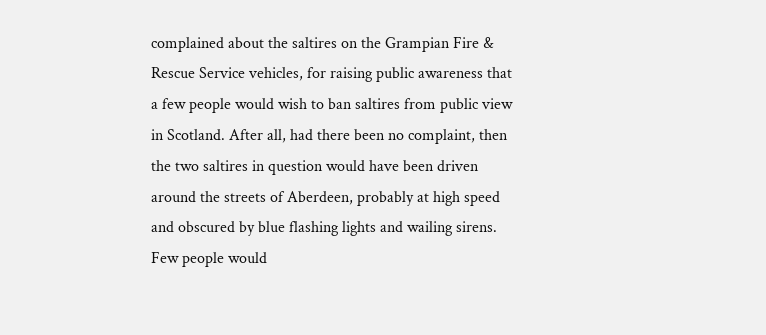complained about the saltires on the Grampian Fire & Rescue Service vehicles, for raising public awareness that a few people would wish to ban saltires from public view in Scotland. After all, had there been no complaint, then the two saltires in question would have been driven around the streets of Aberdeen, probably at high speed and obscured by blue flashing lights and wailing sirens. Few people would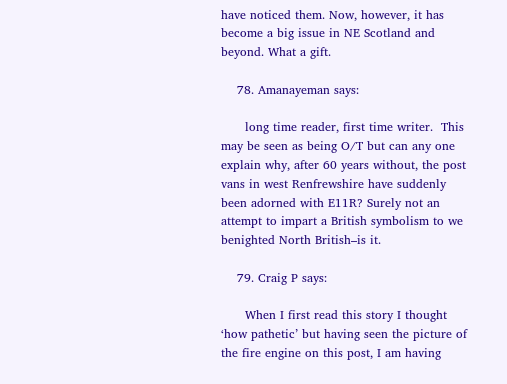have noticed them. Now, however, it has become a big issue in NE Scotland and beyond. What a gift.

    78. Amanayeman says:

      long time reader, first time writer.  This may be seen as being O/T but can any one explain why, after 60 years without, the post vans in west Renfrewshire have suddenly been adorned with E11R? Surely not an attempt to impart a British symbolism to we benighted North British–is it.

    79. Craig P says:

      When I first read this story I thought ‘how pathetic’ but having seen the picture of the fire engine on this post, I am having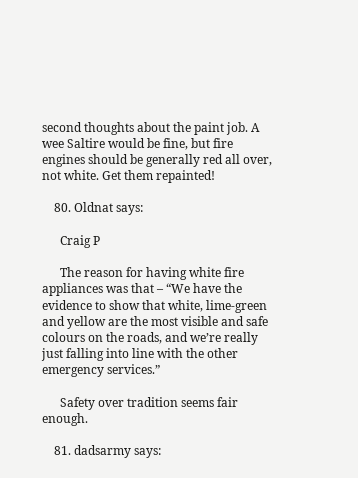second thoughts about the paint job. A wee Saltire would be fine, but fire engines should be generally red all over, not white. Get them repainted!

    80. Oldnat says:

      Craig P

      The reason for having white fire appliances was that – “We have the evidence to show that white, lime-green and yellow are the most visible and safe colours on the roads, and we’re really just falling into line with the other emergency services.”

      Safety over tradition seems fair enough.

    81. dadsarmy says: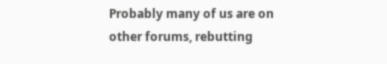Probably many of us are on other forums, rebutting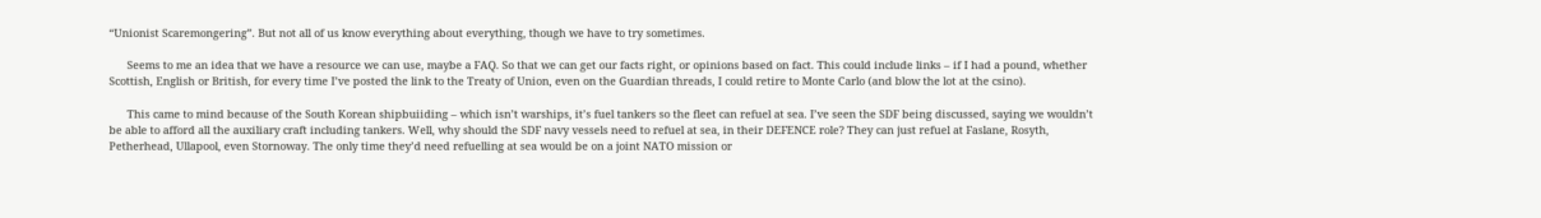“Unionist Scaremongering”. But not all of us know everything about everything, though we have to try sometimes.

      Seems to me an idea that we have a resource we can use, maybe a FAQ. So that we can get our facts right, or opinions based on fact. This could include links – if I had a pound, whether Scottish, English or British, for every time I’ve posted the link to the Treaty of Union, even on the Guardian threads, I could retire to Monte Carlo (and blow the lot at the csino).

      This came to mind because of the South Korean shipbuiiding – which isn’t warships, it’s fuel tankers so the fleet can refuel at sea. I’ve seen the SDF being discussed, saying we wouldn’t be able to afford all the auxiliary craft including tankers. Well, why should the SDF navy vessels need to refuel at sea, in their DEFENCE role? They can just refuel at Faslane, Rosyth, Petherhead, Ullapool, even Stornoway. The only time they’d need refuelling at sea would be on a joint NATO mission or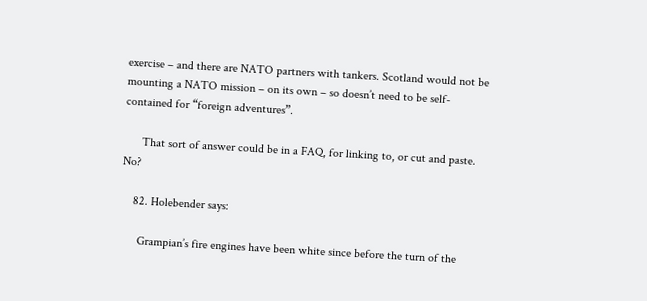exercise – and there are NATO partners with tankers. Scotland would not be mounting a NATO mission – on its own – so doesn’t need to be self-contained for “foreign adventures”.

      That sort of answer could be in a FAQ, for linking to, or cut and paste. No?

    82. Holebender says:

      Grampian’s fire engines have been white since before the turn of the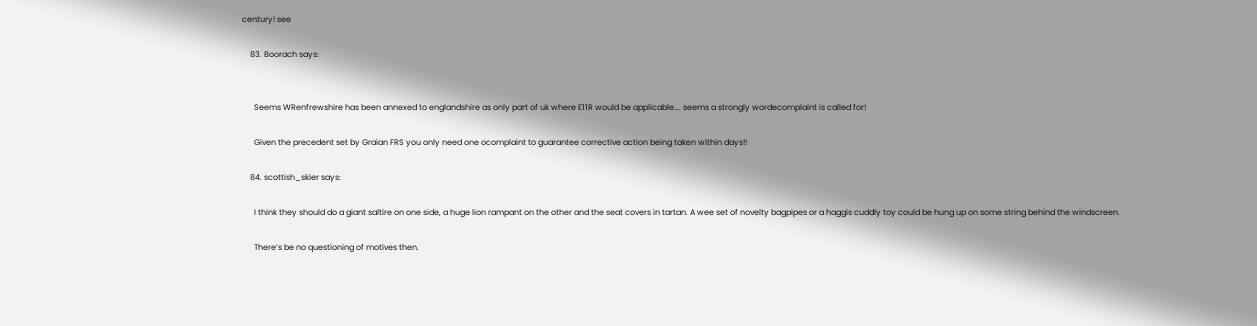century! see

    83. Boorach says:


      Seems WRenfrewshire has been annexed to englandshire as only part of uk where E11R would be applicable…. seems a strongly wordecomplaint is called for!

      Given the precedent set by Graian FRS you only need one ocomplaint to guarantee corrective action being taken within days!!

    84. scottish_skier says:

      I think they should do a giant saltire on one side, a huge lion rampant on the other and the seat covers in tartan. A wee set of novelty bagpipes or a haggis cuddly toy could be hung up on some string behind the windscreen.

      There’s be no questioning of motives then.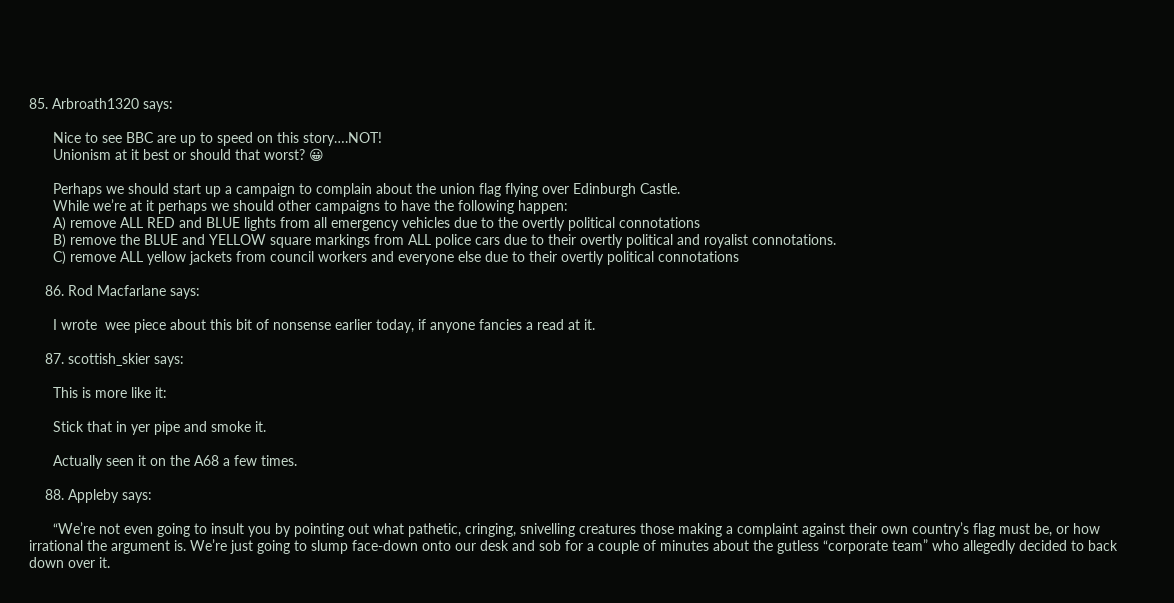85. Arbroath1320 says:

      Nice to see BBC are up to speed on this story….NOT!
      Unionism at it best or should that worst? 😀

      Perhaps we should start up a campaign to complain about the union flag flying over Edinburgh Castle.
      While we’re at it perhaps we should other campaigns to have the following happen:
      A) remove ALL RED and BLUE lights from all emergency vehicles due to the overtly political connotations
      B) remove the BLUE and YELLOW square markings from ALL police cars due to their overtly political and royalist connotations.
      C) remove ALL yellow jackets from council workers and everyone else due to their overtly political connotations

    86. Rod Macfarlane says:

      I wrote  wee piece about this bit of nonsense earlier today, if anyone fancies a read at it.

    87. scottish_skier says:

      This is more like it:

      Stick that in yer pipe and smoke it.

      Actually seen it on the A68 a few times.

    88. Appleby says:

      “We’re not even going to insult you by pointing out what pathetic, cringing, snivelling creatures those making a complaint against their own country’s flag must be, or how irrational the argument is. We’re just going to slump face-down onto our desk and sob for a couple of minutes about the gutless “corporate team” who allegedly decided to back down over it.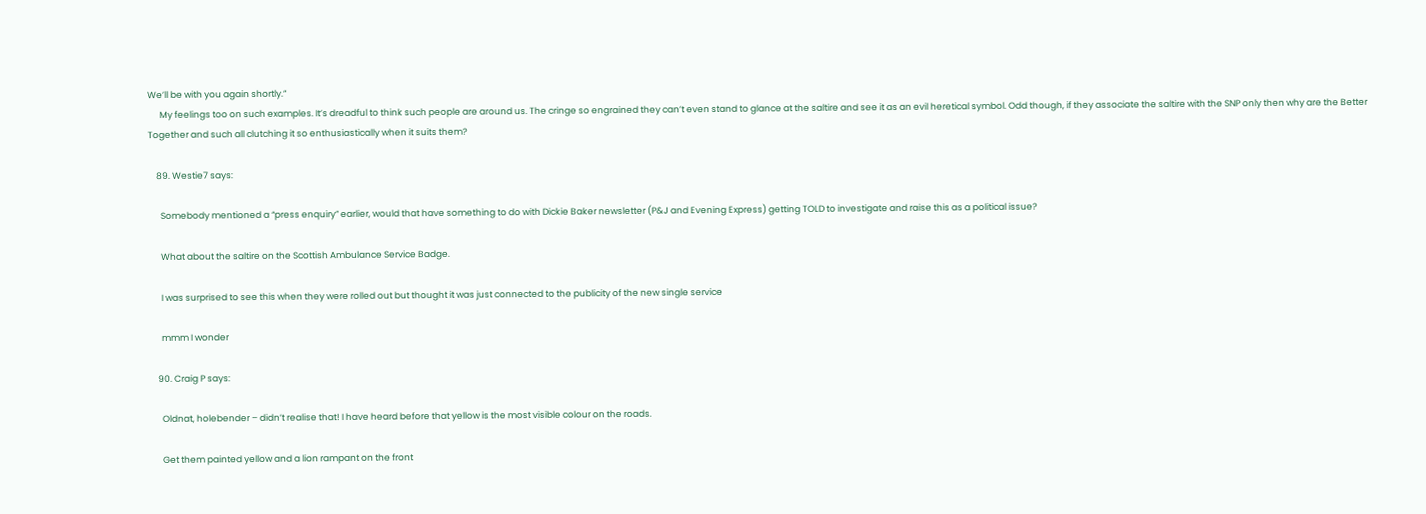We’ll be with you again shortly.”
      My feelings too on such examples. It’s dreadful to think such people are around us. The cringe so engrained they can’t even stand to glance at the saltire and see it as an evil heretical symbol. Odd though, if they associate the saltire with the SNP only then why are the Better Together and such all clutching it so enthusiastically when it suits them?

    89. Westie7 says:

      Somebody mentioned a “press enquiry” earlier, would that have something to do with Dickie Baker newsletter (P&J and Evening Express) getting TOLD to investigate and raise this as a political issue?

      What about the saltire on the Scottish Ambulance Service Badge.

      I was surprised to see this when they were rolled out but thought it was just connected to the publicity of the new single service

      mmm I wonder

    90. Craig P says:

      Oldnat, holebender – didn’t realise that! I have heard before that yellow is the most visible colour on the roads.

      Get them painted yellow and a lion rampant on the front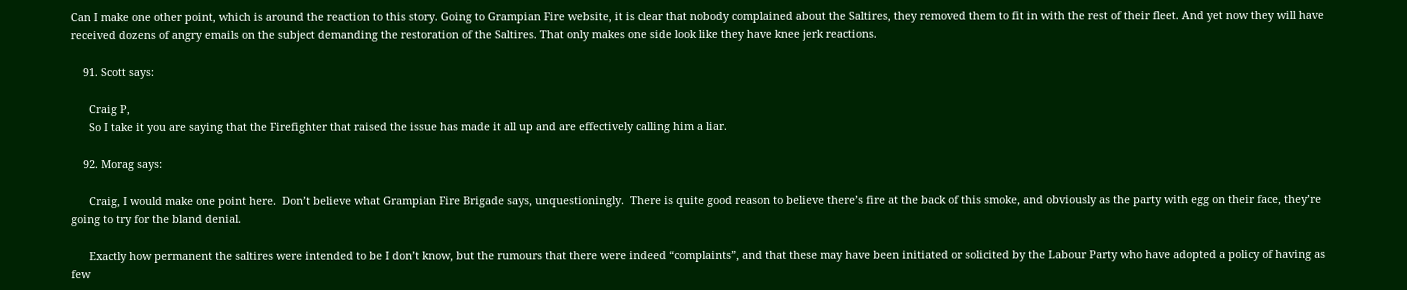Can I make one other point, which is around the reaction to this story. Going to Grampian Fire website, it is clear that nobody complained about the Saltires, they removed them to fit in with the rest of their fleet. And yet now they will have received dozens of angry emails on the subject demanding the restoration of the Saltires. That only makes one side look like they have knee jerk reactions.

    91. Scott says:

      Craig P,
      So I take it you are saying that the Firefighter that raised the issue has made it all up and are effectively calling him a liar.

    92. Morag says:

      Craig, I would make one point here.  Don’t believe what Grampian Fire Brigade says, unquestioningly.  There is quite good reason to believe there’s fire at the back of this smoke, and obviously as the party with egg on their face, they’re going to try for the bland denial.

      Exactly how permanent the saltires were intended to be I don’t know, but the rumours that there were indeed “complaints”, and that these may have been initiated or solicited by the Labour Party who have adopted a policy of having as few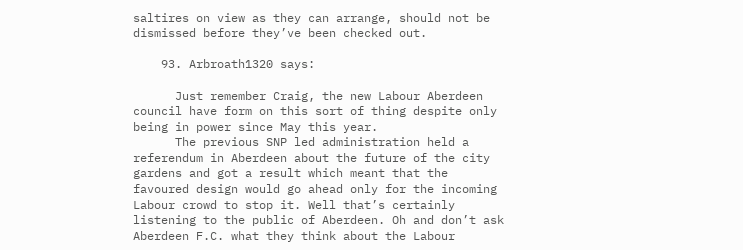saltires on view as they can arrange, should not be dismissed before they’ve been checked out.

    93. Arbroath1320 says:

      Just remember Craig, the new Labour Aberdeen council have form on this sort of thing despite only being in power since May this year.
      The previous SNP led administration held a referendum in Aberdeen about the future of the city gardens and got a result which meant that the favoured design would go ahead only for the incoming Labour crowd to stop it. Well that’s certainly listening to the public of Aberdeen. Oh and don’t ask Aberdeen F.C. what they think about the Labour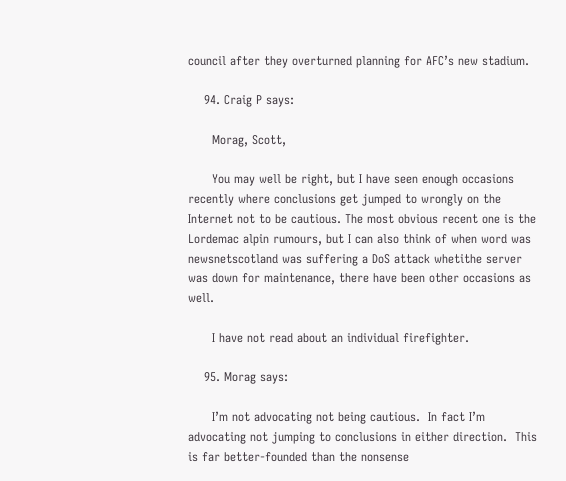council after they overturned planning for AFC’s new stadium.

    94. Craig P says:

      Morag, Scott,

      You may well be right, but I have seen enough occasions recently where conclusions get jumped to wrongly on the Internet not to be cautious. The most obvious recent one is the Lordemac alpin rumours, but I can also think of when word was newsnetscotland was suffering a DoS attack whetithe server was down for maintenance, there have been other occasions as well.

      I have not read about an individual firefighter.

    95. Morag says:

      I’m not advocating not being cautious.  In fact I’m advocating not jumping to conclusions in either direction.  This is far better-founded than the nonsense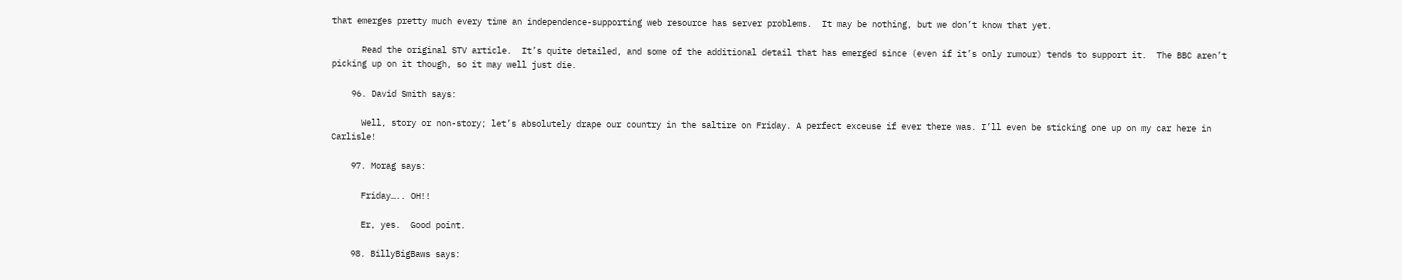that emerges pretty much every time an independence-supporting web resource has server problems.  It may be nothing, but we don’t know that yet.

      Read the original STV article.  It’s quite detailed, and some of the additional detail that has emerged since (even if it’s only rumour) tends to support it.  The BBC aren’t picking up on it though, so it may well just die.

    96. David Smith says:

      Well, story or non-story; let’s absolutely drape our country in the saltire on Friday. A perfect exceuse if ever there was. I’ll even be sticking one up on my car here in Carlisle!

    97. Morag says:

      Friday….. OH!!

      Er, yes.  Good point.

    98. BillyBigBaws says: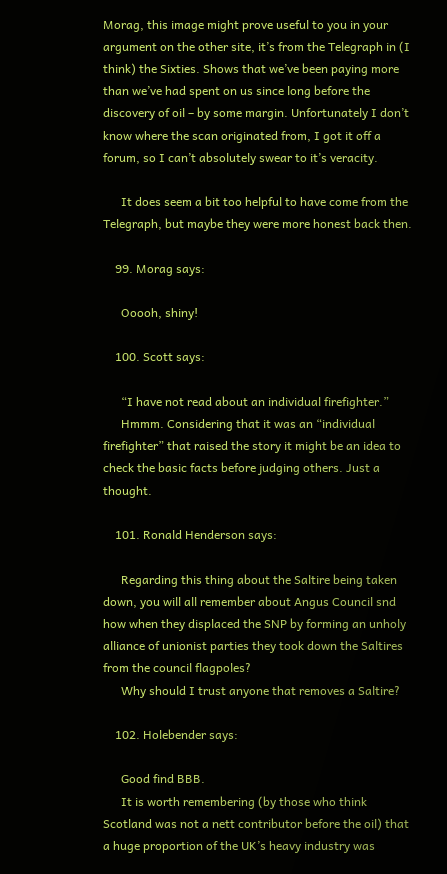Morag, this image might prove useful to you in your argument on the other site, it’s from the Telegraph in (I think) the Sixties. Shows that we’ve been paying more than we’ve had spent on us since long before the discovery of oil – by some margin. Unfortunately I don’t know where the scan originated from, I got it off a forum, so I can’t absolutely swear to it’s veracity.

      It does seem a bit too helpful to have come from the Telegraph, but maybe they were more honest back then.

    99. Morag says:

      Ooooh, shiny!

    100. Scott says:

      “I have not read about an individual firefighter.”
      Hmmm. Considering that it was an “individual firefighter” that raised the story it might be an idea to check the basic facts before judging others. Just a thought.

    101. Ronald Henderson says:

      Regarding this thing about the Saltire being taken down, you will all remember about Angus Council snd how when they displaced the SNP by forming an unholy alliance of unionist parties they took down the Saltires from the council flagpoles?
      Why should I trust anyone that removes a Saltire?

    102. Holebender says:

      Good find BBB.
      It is worth remembering (by those who think Scotland was not a nett contributor before the oil) that a huge proportion of the UK’s heavy industry was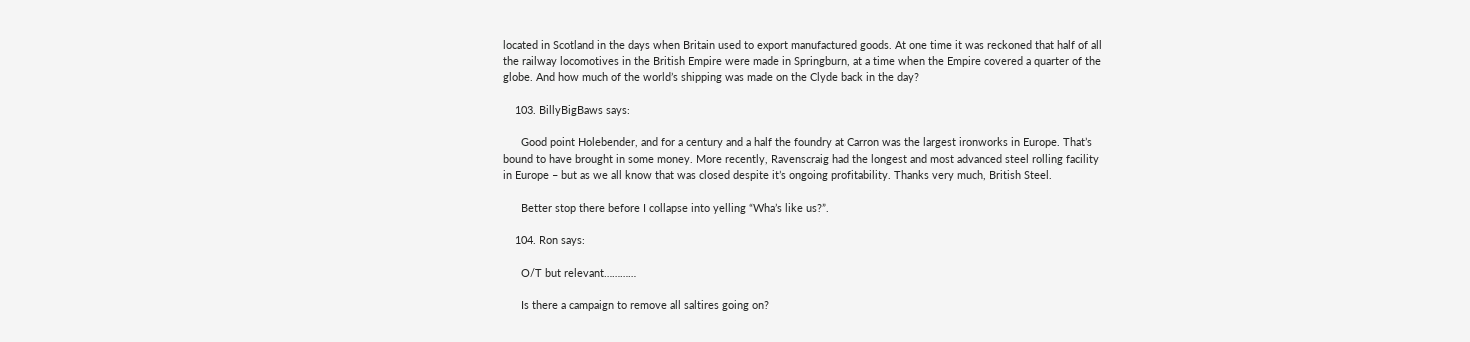located in Scotland in the days when Britain used to export manufactured goods. At one time it was reckoned that half of all the railway locomotives in the British Empire were made in Springburn, at a time when the Empire covered a quarter of the globe. And how much of the world’s shipping was made on the Clyde back in the day?

    103. BillyBigBaws says:

      Good point Holebender, and for a century and a half the foundry at Carron was the largest ironworks in Europe. That’s bound to have brought in some money. More recently, Ravenscraig had the longest and most advanced steel rolling facility in Europe – but as we all know that was closed despite it’s ongoing profitability. Thanks very much, British Steel.

      Better stop there before I collapse into yelling “Wha’s like us?”.

    104. Ron says:

      O/T but relevant…………

      Is there a campaign to remove all saltires going on?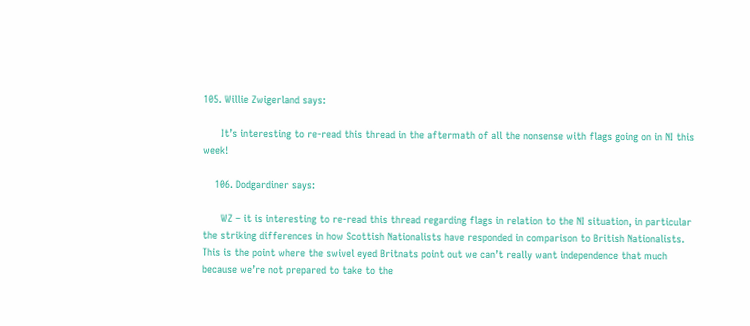105. Willie Zwigerland says:

      It’s interesting to re-read this thread in the aftermath of all the nonsense with flags going on in NI this week!

    106. Dodgardiner says:

      WZ – it is interesting to re-read this thread regarding flags in relation to the NI situation, in particular the striking differences in how Scottish Nationalists have responded in comparison to British Nationalists. This is the point where the swivel eyed Britnats point out we can’t really want independence that much because we’re not prepared to take to the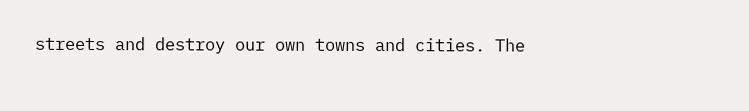streets and destroy our own towns and cities. The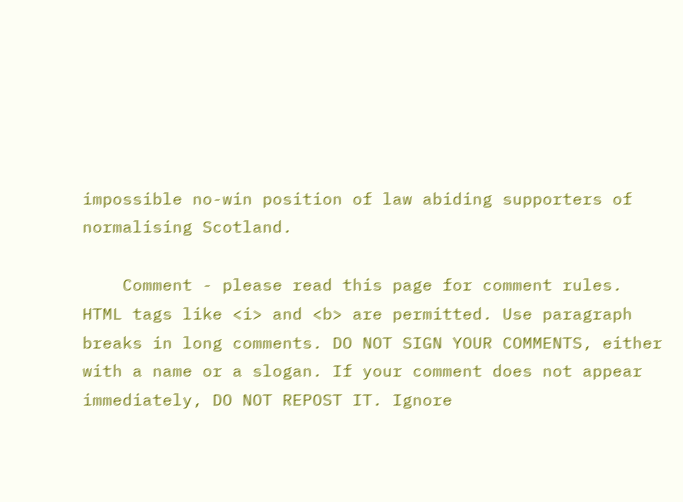impossible no-win position of law abiding supporters of normalising Scotland.

    Comment - please read this page for comment rules. HTML tags like <i> and <b> are permitted. Use paragraph breaks in long comments. DO NOT SIGN YOUR COMMENTS, either with a name or a slogan. If your comment does not appear immediately, DO NOT REPOST IT. Ignore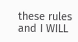these rules and I WILL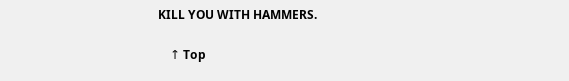KILL YOU WITH HAMMERS.

    ↑ Top